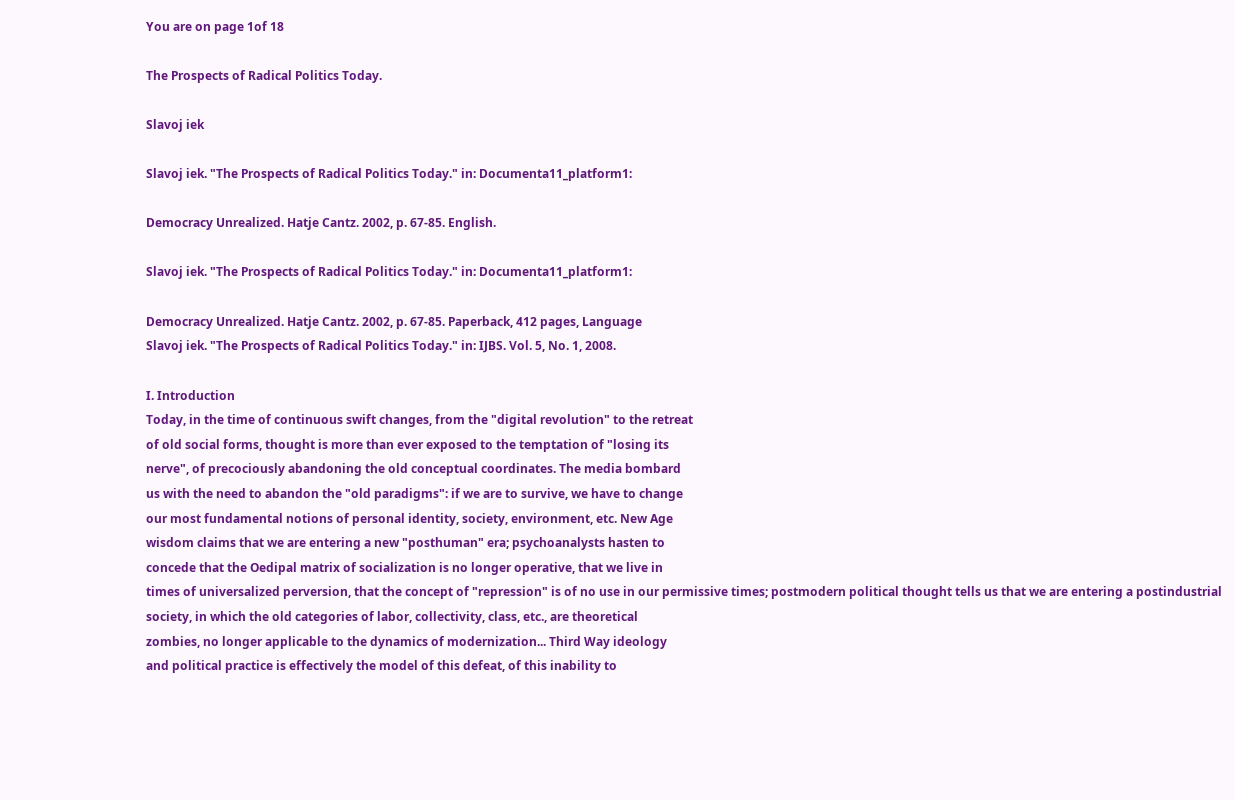You are on page 1of 18

The Prospects of Radical Politics Today.

Slavoj iek

Slavoj iek. "The Prospects of Radical Politics Today." in: Documenta11_platform1:

Democracy Unrealized. Hatje Cantz. 2002, p. 67-85. English.

Slavoj iek. "The Prospects of Radical Politics Today." in: Documenta11_platform1:

Democracy Unrealized. Hatje Cantz. 2002, p. 67-85. Paperback, 412 pages, Language
Slavoj iek. "The Prospects of Radical Politics Today." in: IJBS. Vol. 5, No. 1, 2008.

I. Introduction
Today, in the time of continuous swift changes, from the "digital revolution" to the retreat
of old social forms, thought is more than ever exposed to the temptation of "losing its
nerve", of precociously abandoning the old conceptual coordinates. The media bombard
us with the need to abandon the "old paradigms": if we are to survive, we have to change
our most fundamental notions of personal identity, society, environment, etc. New Age
wisdom claims that we are entering a new "posthuman" era; psychoanalysts hasten to
concede that the Oedipal matrix of socialization is no longer operative, that we live in
times of universalized perversion, that the concept of "repression" is of no use in our permissive times; postmodern political thought tells us that we are entering a postindustrial
society, in which the old categories of labor, collectivity, class, etc., are theoretical
zombies, no longer applicable to the dynamics of modernization... Third Way ideology
and political practice is effectively the model of this defeat, of this inability to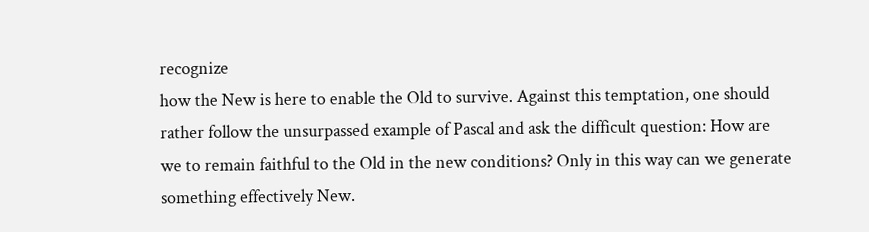recognize
how the New is here to enable the Old to survive. Against this temptation, one should
rather follow the unsurpassed example of Pascal and ask the difficult question: How are
we to remain faithful to the Old in the new conditions? Only in this way can we generate
something effectively New.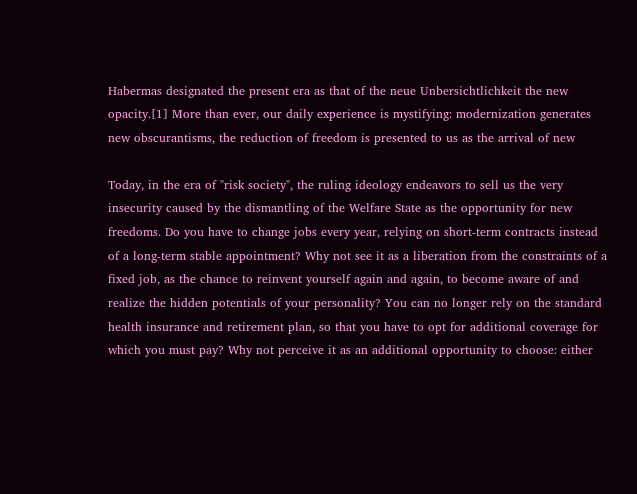Habermas designated the present era as that of the neue Unbersichtlichkeit the new
opacity.[1] More than ever, our daily experience is mystifying: modernization generates
new obscurantisms, the reduction of freedom is presented to us as the arrival of new

Today, in the era of "risk society", the ruling ideology endeavors to sell us the very
insecurity caused by the dismantling of the Welfare State as the opportunity for new
freedoms. Do you have to change jobs every year, relying on short-term contracts instead
of a long-term stable appointment? Why not see it as a liberation from the constraints of a
fixed job, as the chance to reinvent yourself again and again, to become aware of and
realize the hidden potentials of your personality? You can no longer rely on the standard
health insurance and retirement plan, so that you have to opt for additional coverage for
which you must pay? Why not perceive it as an additional opportunity to choose: either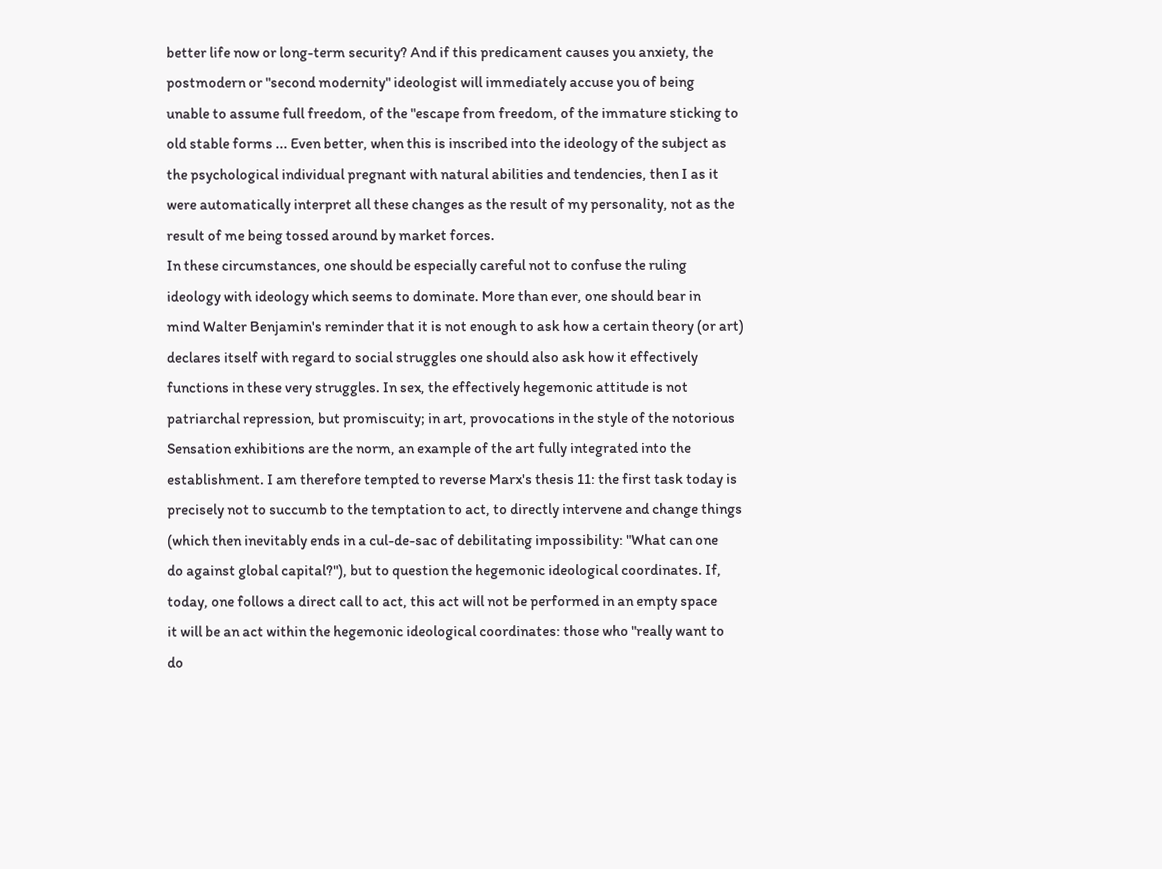better life now or long-term security? And if this predicament causes you anxiety, the
postmodern or "second modernity" ideologist will immediately accuse you of being
unable to assume full freedom, of the "escape from freedom, of the immature sticking to
old stable forms ... Even better, when this is inscribed into the ideology of the subject as
the psychological individual pregnant with natural abilities and tendencies, then I as it
were automatically interpret all these changes as the result of my personality, not as the
result of me being tossed around by market forces.
In these circumstances, one should be especially careful not to confuse the ruling
ideology with ideology which seems to dominate. More than ever, one should bear in
mind Walter Benjamin's reminder that it is not enough to ask how a certain theory (or art)
declares itself with regard to social struggles one should also ask how it effectively
functions in these very struggles. In sex, the effectively hegemonic attitude is not
patriarchal repression, but promiscuity; in art, provocations in the style of the notorious
Sensation exhibitions are the norm, an example of the art fully integrated into the
establishment. I am therefore tempted to reverse Marx's thesis 11: the first task today is
precisely not to succumb to the temptation to act, to directly intervene and change things
(which then inevitably ends in a cul-de-sac of debilitating impossibility: "What can one
do against global capital?"), but to question the hegemonic ideological coordinates. If,
today, one follows a direct call to act, this act will not be performed in an empty space
it will be an act within the hegemonic ideological coordinates: those who "really want to
do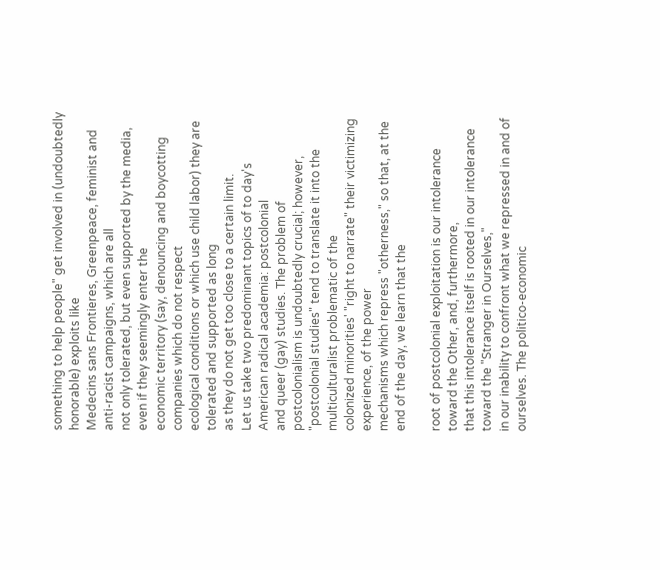something to help people" get involved in (undoubtedly honorable) exploits like
Medecins sans Frontieres, Greenpeace, feminist and anti-racist campaigns, which are all
not only tolerated, but even supported by the media, even if they seemingly enter the
economic territory (say, denouncing and boycotting companies which do not respect
ecological conditions or which use child labor) they are tolerated and supported as long
as they do not get too close to a certain limit.
Let us take two predominant topics of to day's American radical academia: postcolonial
and queer (gay) studies. The problem of postcolonialism is undoubtedly crucial; however,
"postcolonial studies" tend to translate it into the multiculturalist problematic of the
colonized minorities' "right to narrate" their victimizing experience, of the power
mechanisms which repress "otherness," so that, at the end of the day, we learn that the

root of postcolonial exploitation is our intolerance toward the Other, and, furthermore,
that this intolerance itself is rooted in our intolerance toward the "Stranger in Ourselves,"
in our inability to confront what we repressed in and of ourselves. The politico-economic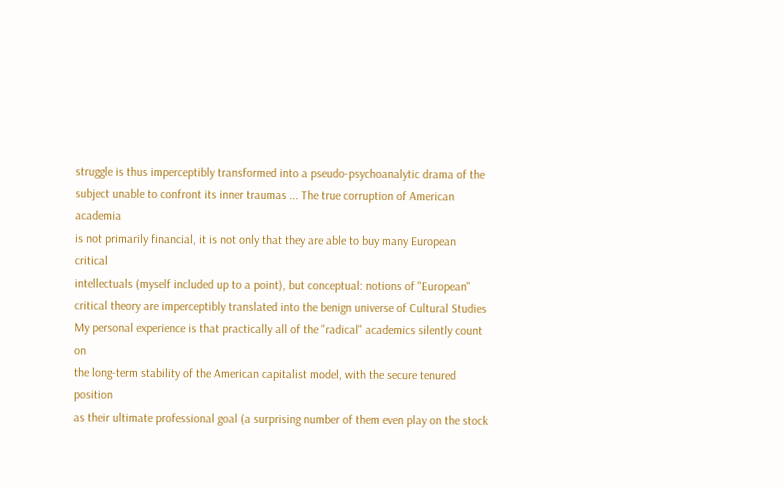struggle is thus imperceptibly transformed into a pseudo-psychoanalytic drama of the
subject unable to confront its inner traumas ... The true corruption of American academia
is not primarily financial, it is not only that they are able to buy many European critical
intellectuals (myself included up to a point), but conceptual: notions of "European"
critical theory are imperceptibly translated into the benign universe of Cultural Studies
My personal experience is that practically all of the "radical" academics silently count on
the long-term stability of the American capitalist model, with the secure tenured position
as their ultimate professional goal (a surprising number of them even play on the stock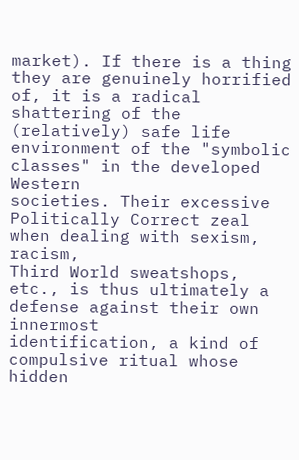market). If there is a thing they are genuinely horrified of, it is a radical shattering of the
(relatively) safe life environment of the "symbolic classes" in the developed Western
societies. Their excessive Politically Correct zeal when dealing with sexism, racism,
Third World sweatshops, etc., is thus ultimately a defense against their own innermost
identification, a kind of compulsive ritual whose hidden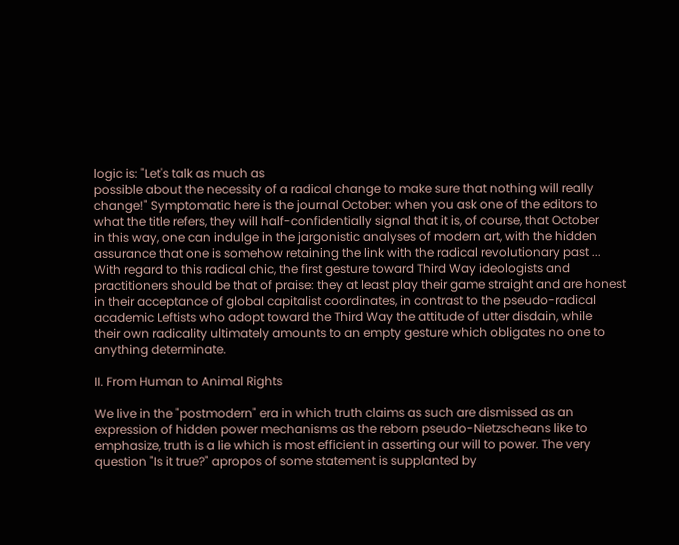logic is: "Let's talk as much as
possible about the necessity of a radical change to make sure that nothing will really
change!" Symptomatic here is the journal October: when you ask one of the editors to
what the title refers, they will half-confidentially signal that it is, of course, that October
in this way, one can indulge in the jargonistic analyses of modern art, with the hidden
assurance that one is somehow retaining the link with the radical revolutionary past ...
With regard to this radical chic, the first gesture toward Third Way ideologists and
practitioners should be that of praise: they at least play their game straight and are honest
in their acceptance of global capitalist coordinates, in contrast to the pseudo-radical
academic Leftists who adopt toward the Third Way the attitude of utter disdain, while
their own radicality ultimately amounts to an empty gesture which obligates no one to
anything determinate.

II. From Human to Animal Rights

We live in the "postmodern" era in which truth claims as such are dismissed as an
expression of hidden power mechanisms as the reborn pseudo-Nietzscheans like to
emphasize, truth is a lie which is most efficient in asserting our will to power. The very
question "Is it true?" apropos of some statement is supplanted by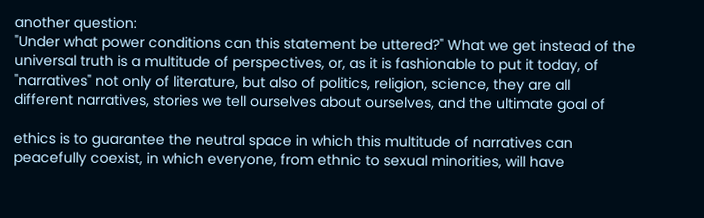another question:
"Under what power conditions can this statement be uttered?" What we get instead of the
universal truth is a multitude of perspectives, or, as it is fashionable to put it today, of
"narratives" not only of literature, but also of politics, religion, science, they are all
different narratives, stories we tell ourselves about ourselves, and the ultimate goal of

ethics is to guarantee the neutral space in which this multitude of narratives can
peacefully coexist, in which everyone, from ethnic to sexual minorities, will have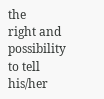the
right and possibility to tell his/her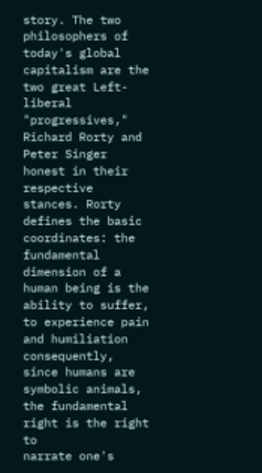story. The two philosophers of today's global
capitalism are the two great Left-liberal "progressives," Richard Rorty and Peter Singer
honest in their respective stances. Rorty defines the basic coordinates: the fundamental
dimension of a human being is the ability to suffer, to experience pain and humiliation
consequently, since humans are symbolic animals, the fundamental right is the right to
narrate one's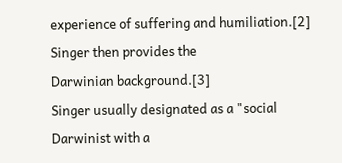experience of suffering and humiliation.[2] Singer then provides the
Darwinian background.[3]
Singer usually designated as a "social Darwinist with a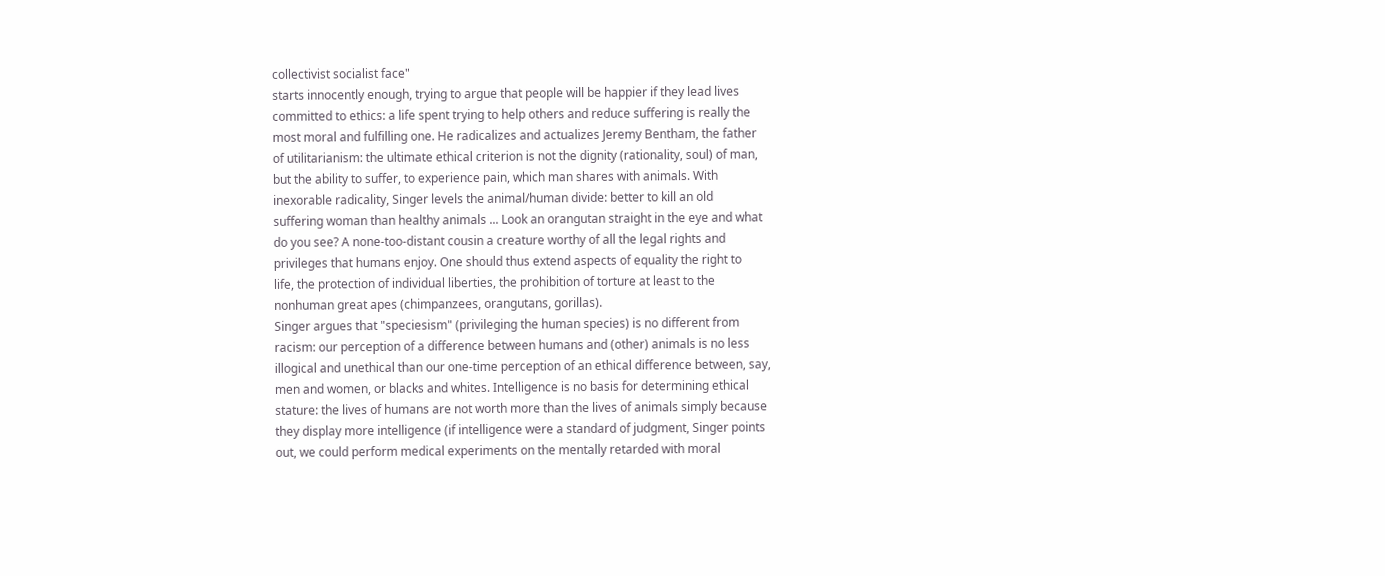collectivist socialist face"
starts innocently enough, trying to argue that people will be happier if they lead lives
committed to ethics: a life spent trying to help others and reduce suffering is really the
most moral and fulfilling one. He radicalizes and actualizes Jeremy Bentham, the father
of utilitarianism: the ultimate ethical criterion is not the dignity (rationality, soul) of man,
but the ability to suffer, to experience pain, which man shares with animals. With
inexorable radicality, Singer levels the animal/human divide: better to kill an old
suffering woman than healthy animals ... Look an orangutan straight in the eye and what
do you see? A none-too-distant cousin a creature worthy of all the legal rights and
privileges that humans enjoy. One should thus extend aspects of equality the right to
life, the protection of individual liberties, the prohibition of torture at least to the
nonhuman great apes (chimpanzees, orangutans, gorillas).
Singer argues that "speciesism" (privileging the human species) is no different from
racism: our perception of a difference between humans and (other) animals is no less
illogical and unethical than our one-time perception of an ethical difference between, say,
men and women, or blacks and whites. Intelligence is no basis for determining ethical
stature: the lives of humans are not worth more than the lives of animals simply because
they display more intelligence (if intelligence were a standard of judgment, Singer points
out, we could perform medical experiments on the mentally retarded with moral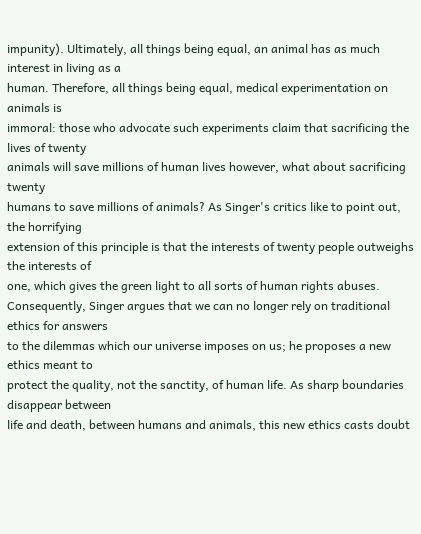impunity). Ultimately, all things being equal, an animal has as much interest in living as a
human. Therefore, all things being equal, medical experimentation on animals is
immoral: those who advocate such experiments claim that sacrificing the lives of twenty
animals will save millions of human lives however, what about sacrificing twenty
humans to save millions of animals? As Singer's critics like to point out, the horrifying
extension of this principle is that the interests of twenty people outweighs the interests of
one, which gives the green light to all sorts of human rights abuses.
Consequently, Singer argues that we can no longer rely on traditional ethics for answers
to the dilemmas which our universe imposes on us; he proposes a new ethics meant to
protect the quality, not the sanctity, of human life. As sharp boundaries disappear between
life and death, between humans and animals, this new ethics casts doubt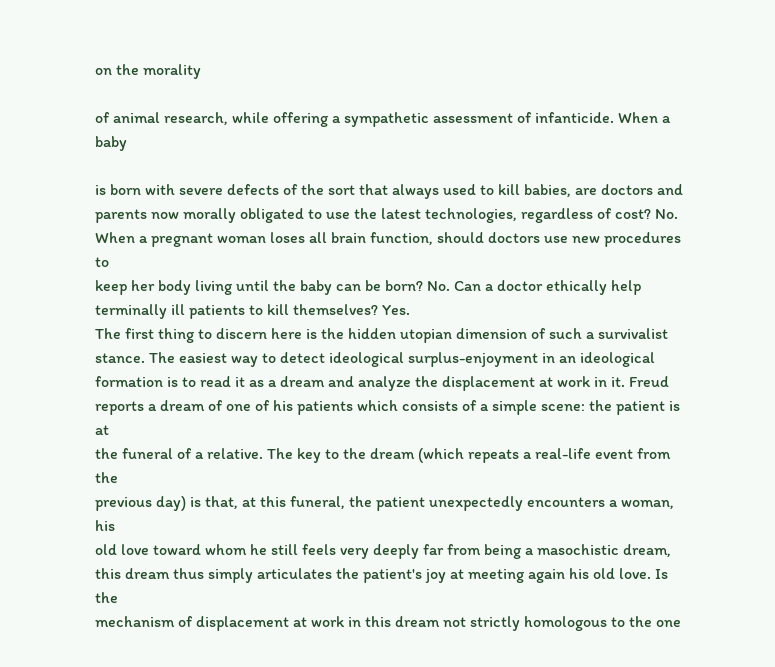on the morality

of animal research, while offering a sympathetic assessment of infanticide. When a baby

is born with severe defects of the sort that always used to kill babies, are doctors and
parents now morally obligated to use the latest technologies, regardless of cost? No.
When a pregnant woman loses all brain function, should doctors use new procedures to
keep her body living until the baby can be born? No. Can a doctor ethically help
terminally ill patients to kill themselves? Yes.
The first thing to discern here is the hidden utopian dimension of such a survivalist
stance. The easiest way to detect ideological surplus-enjoyment in an ideological
formation is to read it as a dream and analyze the displacement at work in it. Freud
reports a dream of one of his patients which consists of a simple scene: the patient is at
the funeral of a relative. The key to the dream (which repeats a real-life event from the
previous day) is that, at this funeral, the patient unexpectedly encounters a woman, his
old love toward whom he still feels very deeply far from being a masochistic dream,
this dream thus simply articulates the patient's joy at meeting again his old love. Is the
mechanism of displacement at work in this dream not strictly homologous to the one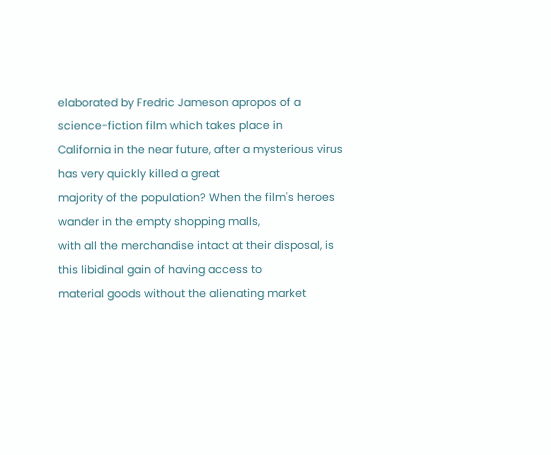elaborated by Fredric Jameson apropos of a science-fiction film which takes place in
California in the near future, after a mysterious virus has very quickly killed a great
majority of the population? When the film's heroes wander in the empty shopping malls,
with all the merchandise intact at their disposal, is this libidinal gain of having access to
material goods without the alienating market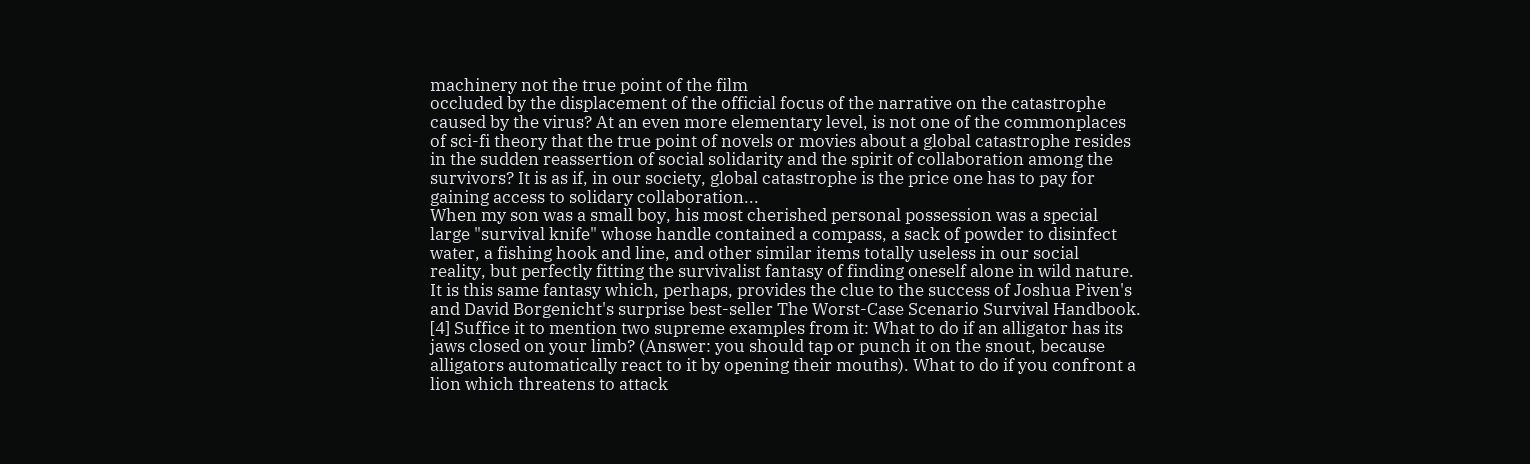machinery not the true point of the film
occluded by the displacement of the official focus of the narrative on the catastrophe
caused by the virus? At an even more elementary level, is not one of the commonplaces
of sci-fi theory that the true point of novels or movies about a global catastrophe resides
in the sudden reassertion of social solidarity and the spirit of collaboration among the
survivors? It is as if, in our society, global catastrophe is the price one has to pay for
gaining access to solidary collaboration...
When my son was a small boy, his most cherished personal possession was a special
large "survival knife" whose handle contained a compass, a sack of powder to disinfect
water, a fishing hook and line, and other similar items totally useless in our social
reality, but perfectly fitting the survivalist fantasy of finding oneself alone in wild nature.
It is this same fantasy which, perhaps, provides the clue to the success of Joshua Piven's
and David Borgenicht's surprise best-seller The Worst-Case Scenario Survival Handbook.
[4] Suffice it to mention two supreme examples from it: What to do if an alligator has its
jaws closed on your limb? (Answer: you should tap or punch it on the snout, because
alligators automatically react to it by opening their mouths). What to do if you confront a
lion which threatens to attack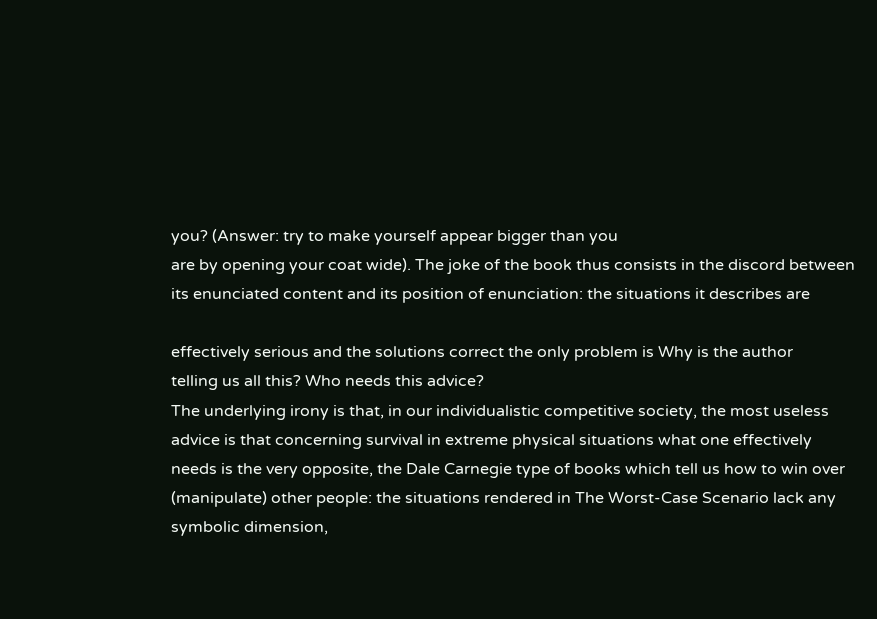you? (Answer: try to make yourself appear bigger than you
are by opening your coat wide). The joke of the book thus consists in the discord between
its enunciated content and its position of enunciation: the situations it describes are

effectively serious and the solutions correct the only problem is Why is the author
telling us all this? Who needs this advice?
The underlying irony is that, in our individualistic competitive society, the most useless
advice is that concerning survival in extreme physical situations what one effectively
needs is the very opposite, the Dale Carnegie type of books which tell us how to win over
(manipulate) other people: the situations rendered in The Worst-Case Scenario lack any
symbolic dimension,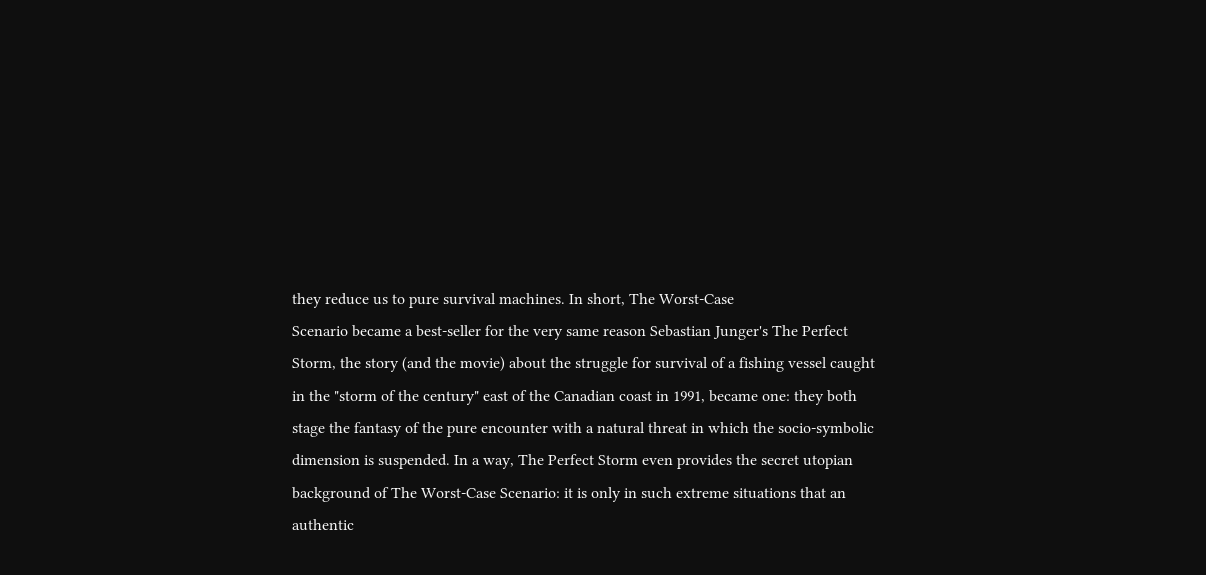they reduce us to pure survival machines. In short, The Worst-Case
Scenario became a best-seller for the very same reason Sebastian Junger's The Perfect
Storm, the story (and the movie) about the struggle for survival of a fishing vessel caught
in the "storm of the century" east of the Canadian coast in 1991, became one: they both
stage the fantasy of the pure encounter with a natural threat in which the socio-symbolic
dimension is suspended. In a way, The Perfect Storm even provides the secret utopian
background of The Worst-Case Scenario: it is only in such extreme situations that an
authentic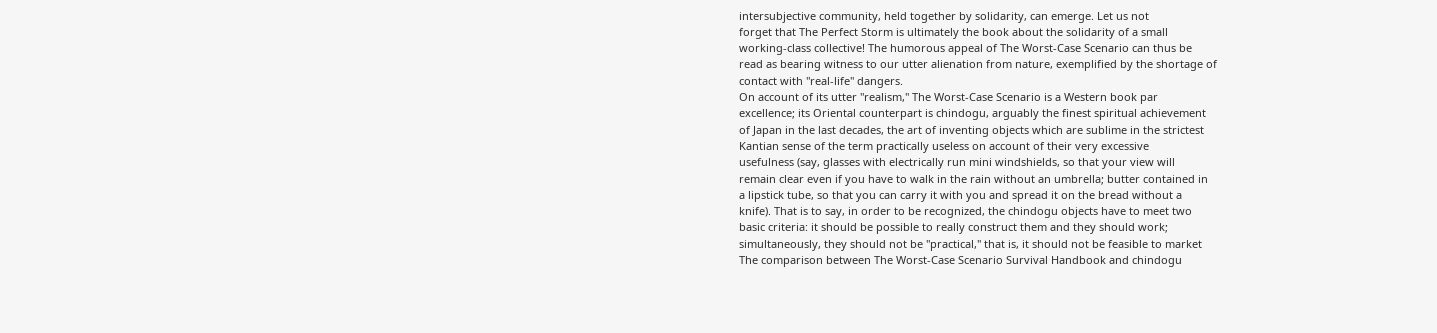intersubjective community, held together by solidarity, can emerge. Let us not
forget that The Perfect Storm is ultimately the book about the solidarity of a small
working-class collective! The humorous appeal of The Worst-Case Scenario can thus be
read as bearing witness to our utter alienation from nature, exemplified by the shortage of
contact with "real-life" dangers.
On account of its utter "realism," The Worst-Case Scenario is a Western book par
excellence; its Oriental counterpart is chindogu, arguably the finest spiritual achievement
of Japan in the last decades, the art of inventing objects which are sublime in the strictest
Kantian sense of the term practically useless on account of their very excessive
usefulness (say, glasses with electrically run mini windshields, so that your view will
remain clear even if you have to walk in the rain without an umbrella; butter contained in
a lipstick tube, so that you can carry it with you and spread it on the bread without a
knife). That is to say, in order to be recognized, the chindogu objects have to meet two
basic criteria: it should be possible to really construct them and they should work;
simultaneously, they should not be "practical," that is, it should not be feasible to market
The comparison between The Worst-Case Scenario Survival Handbook and chindogu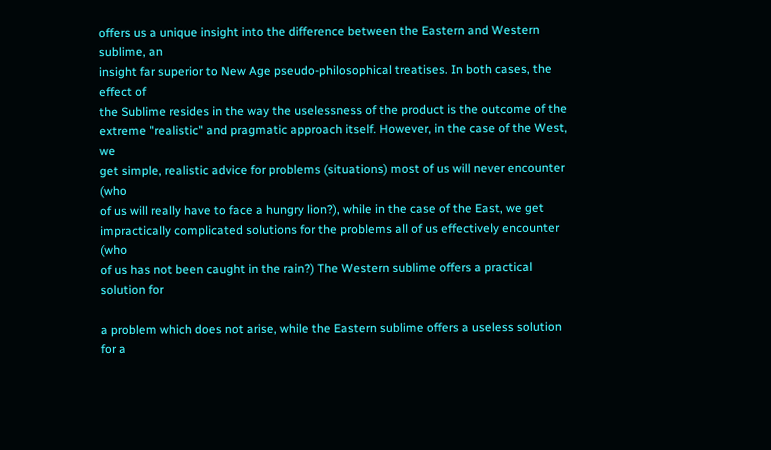offers us a unique insight into the difference between the Eastern and Western sublime, an
insight far superior to New Age pseudo-philosophical treatises. In both cases, the effect of
the Sublime resides in the way the uselessness of the product is the outcome of the
extreme "realistic" and pragmatic approach itself. However, in the case of the West, we
get simple, realistic advice for problems (situations) most of us will never encounter (who
of us will really have to face a hungry lion?), while in the case of the East, we get
impractically complicated solutions for the problems all of us effectively encounter (who
of us has not been caught in the rain?) The Western sublime offers a practical solution for

a problem which does not arise, while the Eastern sublime offers a useless solution for a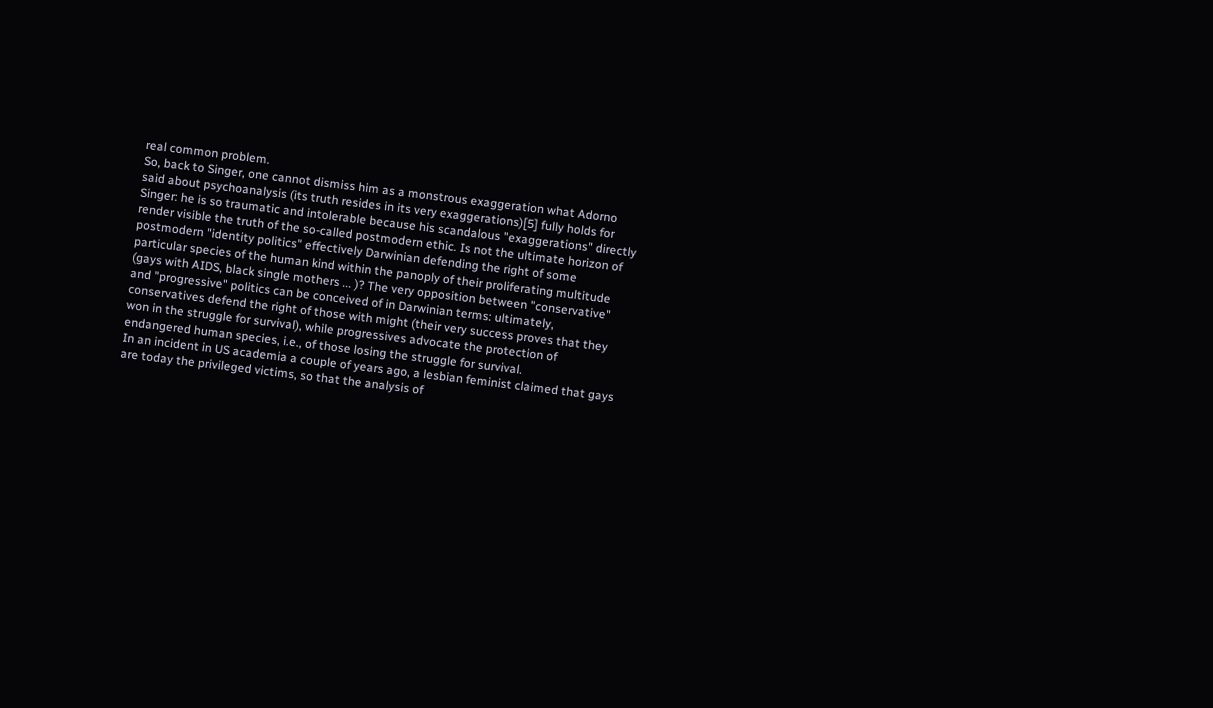real common problem.
So, back to Singer, one cannot dismiss him as a monstrous exaggeration what Adorno
said about psychoanalysis (its truth resides in its very exaggerations)[5] fully holds for
Singer: he is so traumatic and intolerable because his scandalous "exaggerations" directly
render visible the truth of the so-called postmodern ethic. Is not the ultimate horizon of
postmodern "identity politics" effectively Darwinian defending the right of some
particular species of the human kind within the panoply of their proliferating multitude
(gays with AIDS, black single mothers ... )? The very opposition between "conservative"
and "progressive" politics can be conceived of in Darwinian terms: ultimately,
conservatives defend the right of those with might (their very success proves that they
won in the struggle for survival), while progressives advocate the protection of
endangered human species, i.e., of those losing the struggle for survival.
In an incident in US academia a couple of years ago, a lesbian feminist claimed that gays
are today the privileged victims, so that the analysis of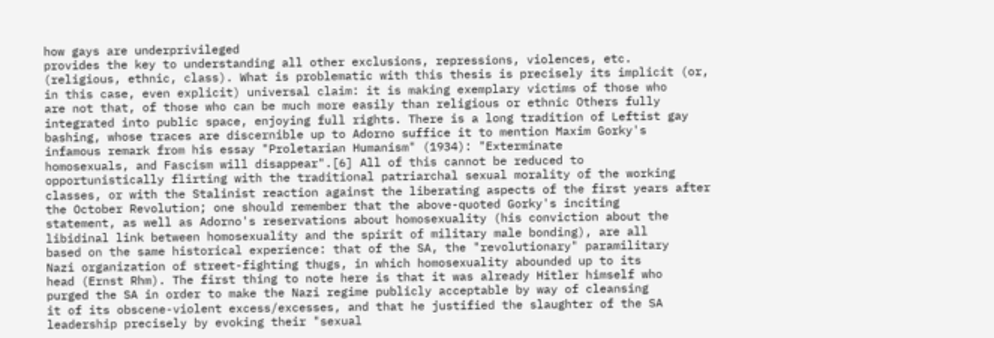how gays are underprivileged
provides the key to understanding all other exclusions, repressions, violences, etc.
(religious, ethnic, class). What is problematic with this thesis is precisely its implicit (or,
in this case, even explicit) universal claim: it is making exemplary victims of those who
are not that, of those who can be much more easily than religious or ethnic Others fully
integrated into public space, enjoying full rights. There is a long tradition of Leftist gay
bashing, whose traces are discernible up to Adorno suffice it to mention Maxim Gorky's
infamous remark from his essay "Proletarian Humanism" (1934): "Exterminate
homosexuals, and Fascism will disappear".[6] All of this cannot be reduced to
opportunistically flirting with the traditional patriarchal sexual morality of the working
classes, or with the Stalinist reaction against the liberating aspects of the first years after
the October Revolution; one should remember that the above-quoted Gorky's inciting
statement, as well as Adorno's reservations about homosexuality (his conviction about the
libidinal link between homosexuality and the spirit of military male bonding), are all
based on the same historical experience: that of the SA, the "revolutionary" paramilitary
Nazi organization of street-fighting thugs, in which homosexuality abounded up to its
head (Ernst Rhm). The first thing to note here is that it was already Hitler himself who
purged the SA in order to make the Nazi regime publicly acceptable by way of cleansing
it of its obscene-violent excess/excesses, and that he justified the slaughter of the SA
leadership precisely by evoking their "sexual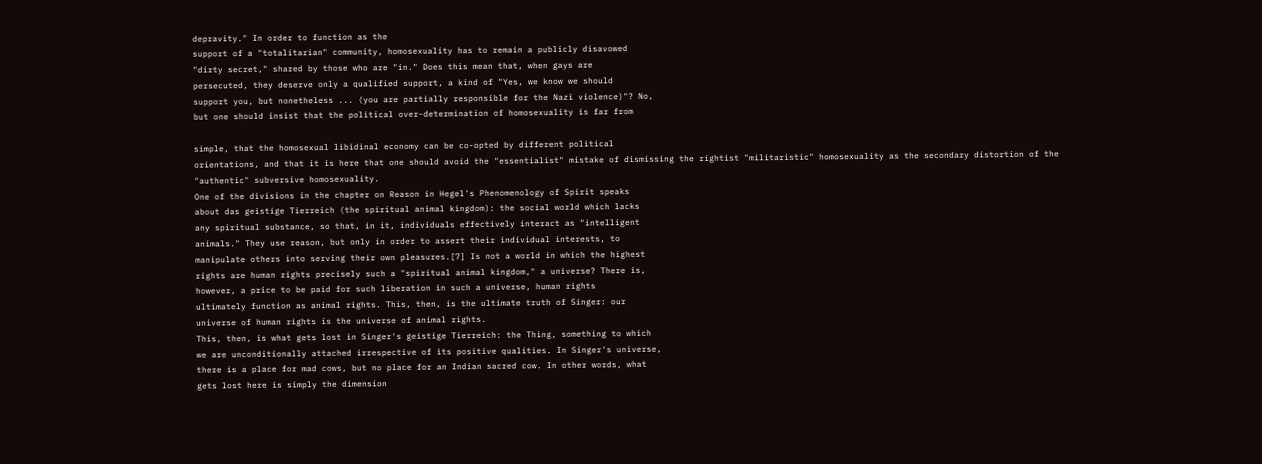depravity." In order to function as the
support of a "totalitarian" community, homosexuality has to remain a publicly disavowed
"dirty secret," shared by those who are "in." Does this mean that, when gays are
persecuted, they deserve only a qualified support, a kind of "Yes, we know we should
support you, but nonetheless ... (you are partially responsible for the Nazi violence)"? No,
but one should insist that the political over-determination of homosexuality is far from

simple, that the homosexual libidinal economy can be co-opted by different political
orientations, and that it is here that one should avoid the "essentialist" mistake of dismissing the rightist "militaristic" homosexuality as the secondary distortion of the
"authentic" subversive homosexuality.
One of the divisions in the chapter on Reason in Hegel's Phenomenology of Spirit speaks
about das geistige Tierreich (the spiritual animal kingdom): the social world which lacks
any spiritual substance, so that, in it, individuals effectively interact as "intelligent
animals." They use reason, but only in order to assert their individual interests, to
manipulate others into serving their own pleasures.[7] Is not a world in which the highest
rights are human rights precisely such a "spiritual animal kingdom," a universe? There is,
however, a price to be paid for such liberation in such a universe, human rights
ultimately function as animal rights. This, then, is the ultimate truth of Singer: our
universe of human rights is the universe of animal rights.
This, then, is what gets lost in Singer's geistige Tierreich: the Thing, something to which
we are unconditionally attached irrespective of its positive qualities. In Singer's universe,
there is a place for mad cows, but no place for an Indian sacred cow. In other words, what
gets lost here is simply the dimension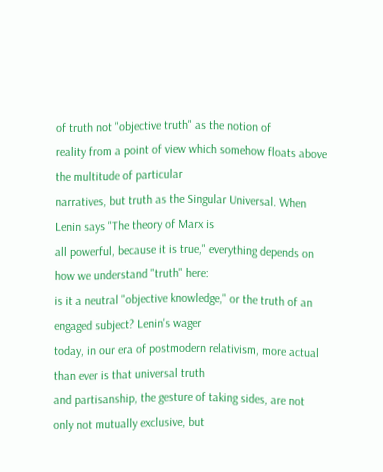of truth not "objective truth" as the notion of
reality from a point of view which somehow floats above the multitude of particular
narratives, but truth as the Singular Universal. When Lenin says "The theory of Marx is
all powerful, because it is true," everything depends on how we understand "truth" here:
is it a neutral "objective knowledge," or the truth of an engaged subject? Lenin's wager
today, in our era of postmodern relativism, more actual than ever is that universal truth
and partisanship, the gesture of taking sides, are not only not mutually exclusive, but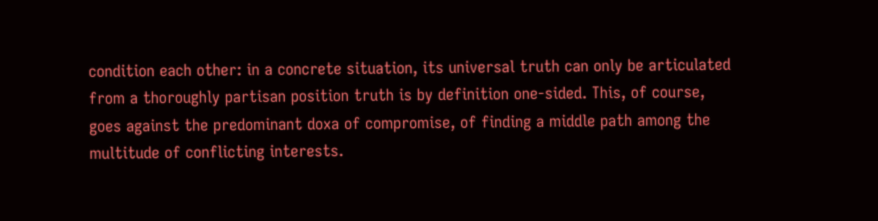condition each other: in a concrete situation, its universal truth can only be articulated
from a thoroughly partisan position truth is by definition one-sided. This, of course,
goes against the predominant doxa of compromise, of finding a middle path among the
multitude of conflicting interests.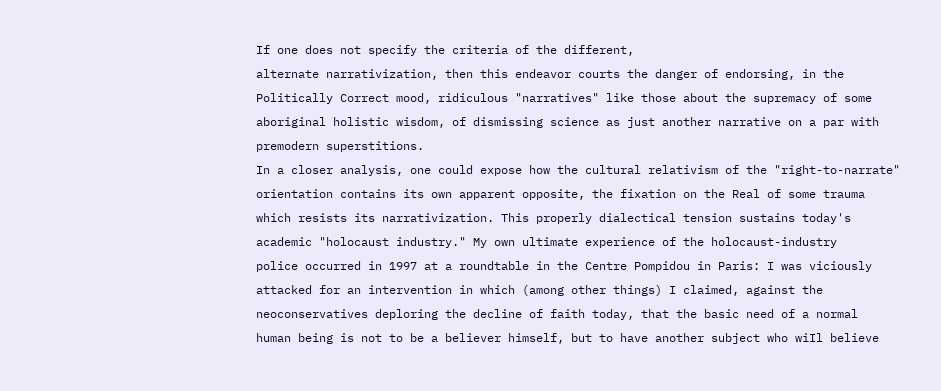If one does not specify the criteria of the different,
alternate narrativization, then this endeavor courts the danger of endorsing, in the
Politically Correct mood, ridiculous "narratives" like those about the supremacy of some
aboriginal holistic wisdom, of dismissing science as just another narrative on a par with
premodern superstitions.
In a closer analysis, one could expose how the cultural relativism of the "right-to-narrate"
orientation contains its own apparent opposite, the fixation on the Real of some trauma
which resists its narrativization. This properly dialectical tension sustains today's
academic "holocaust industry." My own ultimate experience of the holocaust-industry
police occurred in 1997 at a roundtable in the Centre Pompidou in Paris: I was viciously
attacked for an intervention in which (among other things) I claimed, against the
neoconservatives deploring the decline of faith today, that the basic need of a normal
human being is not to be a believer himself, but to have another subject who wiIl believe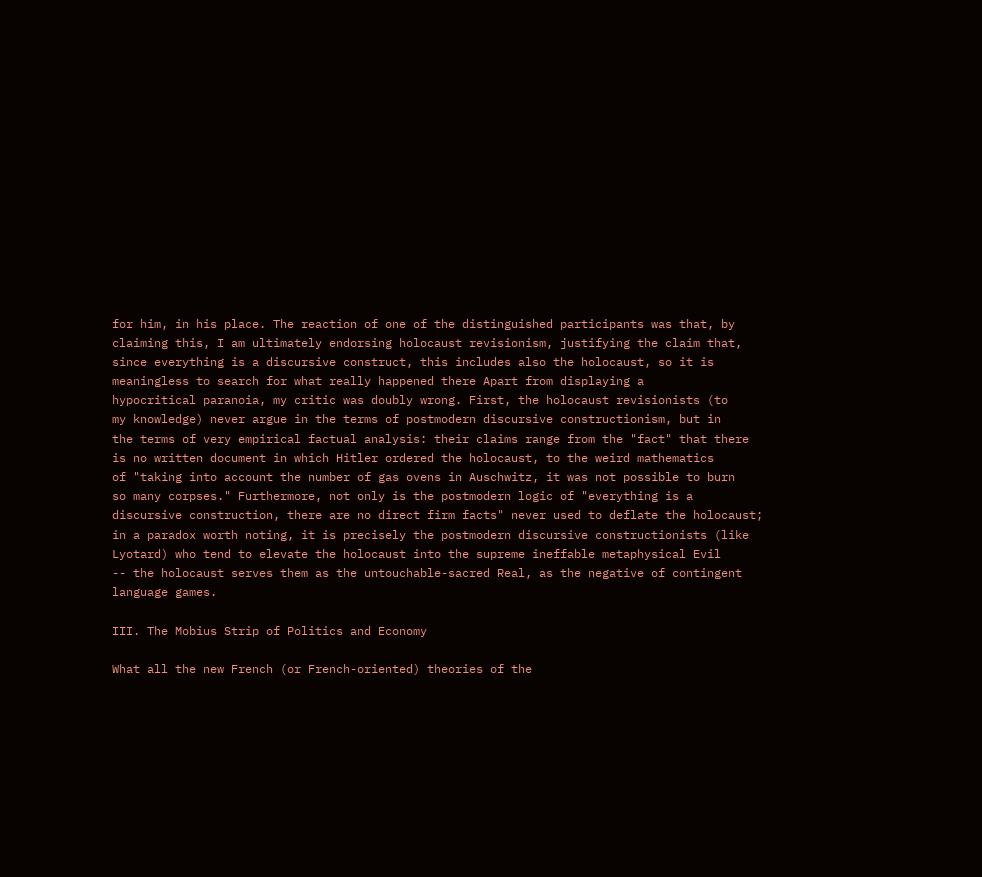for him, in his place. The reaction of one of the distinguished participants was that, by
claiming this, I am ultimately endorsing holocaust revisionism, justifying the claim that,
since everything is a discursive construct, this includes also the holocaust, so it is
meaningless to search for what really happened there Apart from displaying a
hypocritical paranoia, my critic was doubly wrong. First, the holocaust revisionists (to
my knowledge) never argue in the terms of postmodern discursive constructionism, but in
the terms of very empirical factual analysis: their claims range from the "fact" that there
is no written document in which Hitler ordered the holocaust, to the weird mathematics
of "taking into account the number of gas ovens in Auschwitz, it was not possible to burn
so many corpses." Furthermore, not only is the postmodern logic of "everything is a
discursive construction, there are no direct firm facts" never used to deflate the holocaust;
in a paradox worth noting, it is precisely the postmodern discursive constructionists (like
Lyotard) who tend to elevate the holocaust into the supreme ineffable metaphysical Evil
-- the holocaust serves them as the untouchable-sacred Real, as the negative of contingent
language games.

III. The Mobius Strip of Politics and Economy

What all the new French (or French-oriented) theories of the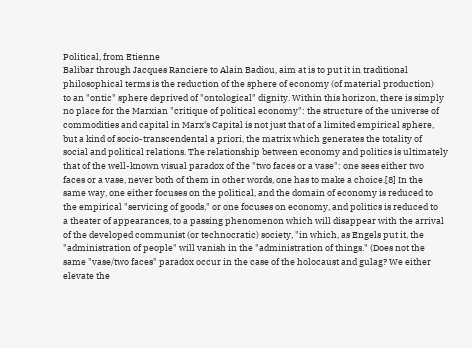Political, from Etienne
Balibar through Jacques Ranciere to Alain Badiou, aim at is to put it in traditional
philosophical terms is the reduction of the sphere of economy (of material production)
to an "ontic" sphere deprived of "ontological" dignity. Within this horizon, there is simply
no place for the Marxian "critique of political economy": the structure of the universe of
commodities and capital in Marx's Capital is not just that of a limited empirical sphere,
but a kind of socio-transcendental a priori, the matrix which generates the totality of
social and political relations. The relationship between economy and politics is ultimately
that of the well-known visual paradox of the "two faces or a vase": one sees either two
faces or a vase, never both of them in other words, one has to make a choice.[8] In the
same way, one either focuses on the political, and the domain of economy is reduced to
the empirical "servicing of goods," or one focuses on economy, and politics is reduced to
a theater of appearances, to a passing phenomenon which will disappear with the arrival
of the developed communist (or technocratic) society, "in which, as Engels put it, the
"administration of people" will vanish in the "administration of things." (Does not the
same "vase/two faces" paradox occur in the case of the holocaust and gulag? We either
elevate the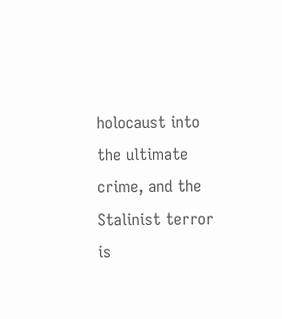holocaust into the ultimate crime, and the Stalinist terror is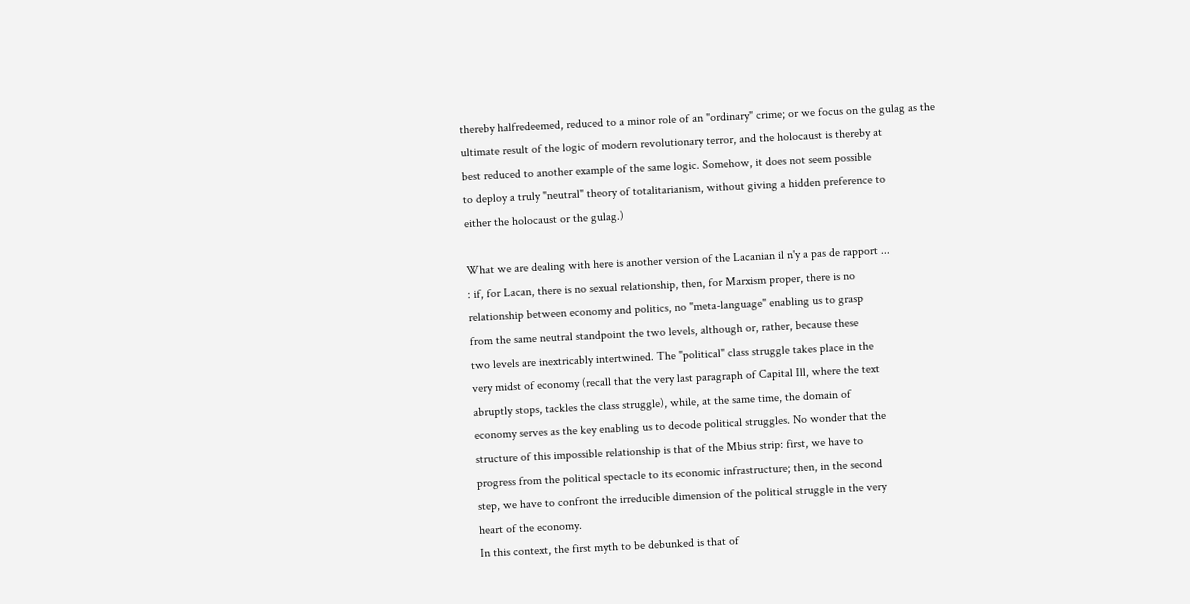thereby halfredeemed, reduced to a minor role of an "ordinary" crime; or we focus on the gulag as the
ultimate result of the logic of modern revolutionary terror, and the holocaust is thereby at
best reduced to another example of the same logic. Somehow, it does not seem possible
to deploy a truly "neutral" theory of totalitarianism, without giving a hidden preference to
either the holocaust or the gulag.)

What we are dealing with here is another version of the Lacanian il n'y a pas de rapport ...
: if, for Lacan, there is no sexual relationship, then, for Marxism proper, there is no
relationship between economy and politics, no "meta-language" enabling us to grasp
from the same neutral standpoint the two levels, although or, rather, because these
two levels are inextricably intertwined. The "political" class struggle takes place in the
very midst of economy (recall that the very last paragraph of Capital Ill, where the text
abruptly stops, tackles the class struggle), while, at the same time, the domain of
economy serves as the key enabling us to decode political struggles. No wonder that the
structure of this impossible relationship is that of the Mbius strip: first, we have to
progress from the political spectacle to its economic infrastructure; then, in the second
step, we have to confront the irreducible dimension of the political struggle in the very
heart of the economy.
In this context, the first myth to be debunked is that of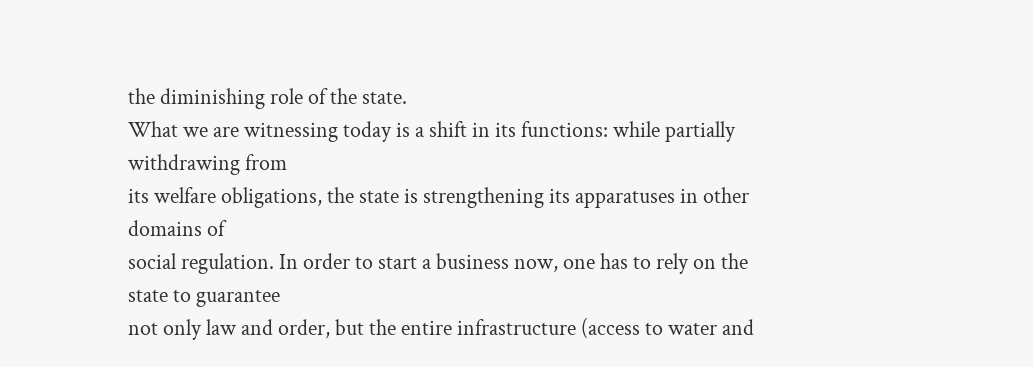the diminishing role of the state.
What we are witnessing today is a shift in its functions: while partially withdrawing from
its welfare obligations, the state is strengthening its apparatuses in other domains of
social regulation. In order to start a business now, one has to rely on the state to guarantee
not only law and order, but the entire infrastructure (access to water and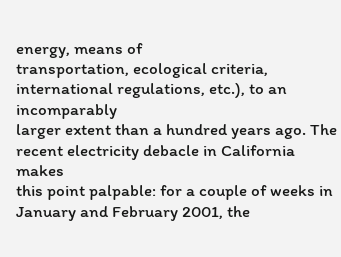energy, means of
transportation, ecological criteria, international regulations, etc.), to an incomparably
larger extent than a hundred years ago. The recent electricity debacle in California makes
this point palpable: for a couple of weeks in January and February 2001, the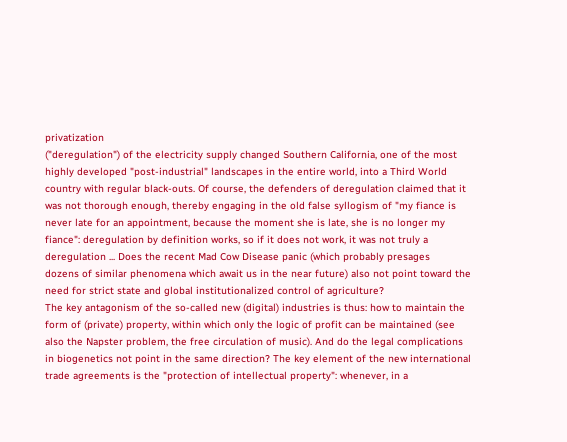privatization
("deregulation") of the electricity supply changed Southern California, one of the most
highly developed "post-industrial" landscapes in the entire world, into a Third World
country with regular black-outs. Of course, the defenders of deregulation claimed that it
was not thorough enough, thereby engaging in the old false syllogism of "my fiance is
never late for an appointment, because the moment she is late, she is no longer my
fiance": deregulation by definition works, so if it does not work, it was not truly a
deregulation ... Does the recent Mad Cow Disease panic (which probably presages
dozens of similar phenomena which await us in the near future) also not point toward the
need for strict state and global institutionalized control of agriculture?
The key antagonism of the so-called new (digital) industries is thus: how to maintain the
form of (private) property, within which only the logic of profit can be maintained (see
also the Napster problem, the free circulation of music). And do the legal complications
in biogenetics not point in the same direction? The key element of the new international
trade agreements is the "protection of intellectual property": whenever, in a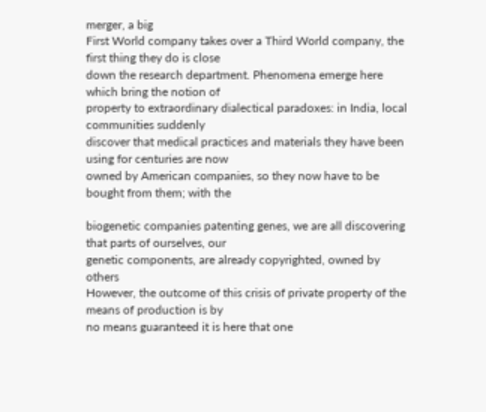merger, a big
First World company takes over a Third World company, the first thing they do is close
down the research department. Phenomena emerge here which bring the notion of
property to extraordinary dialectical paradoxes: in India, local communities suddenly
discover that medical practices and materials they have been using for centuries are now
owned by American companies, so they now have to be bought from them; with the

biogenetic companies patenting genes, we are all discovering that parts of ourselves, our
genetic components, are already copyrighted, owned by others
However, the outcome of this crisis of private property of the means of production is by
no means guaranteed it is here that one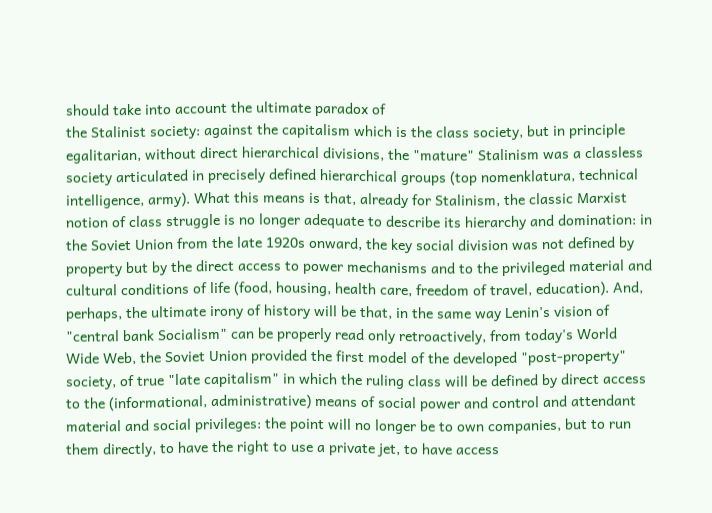should take into account the ultimate paradox of
the Stalinist society: against the capitalism which is the class society, but in principle
egalitarian, without direct hierarchical divisions, the "mature" Stalinism was a classless
society articulated in precisely defined hierarchical groups (top nomenklatura, technical
intelligence, army). What this means is that, already for Stalinism, the classic Marxist
notion of class struggle is no longer adequate to describe its hierarchy and domination: in
the Soviet Union from the late 1920s onward, the key social division was not defined by
property but by the direct access to power mechanisms and to the privileged material and
cultural conditions of life (food, housing, health care, freedom of travel, education). And,
perhaps, the ultimate irony of history will be that, in the same way Lenin's vision of
"central bank Socialism" can be properly read only retroactively, from today's World
Wide Web, the Soviet Union provided the first model of the developed "post-property"
society, of true "late capitalism" in which the ruling class will be defined by direct access
to the (informational, administrative) means of social power and control and attendant
material and social privileges: the point will no longer be to own companies, but to run
them directly, to have the right to use a private jet, to have access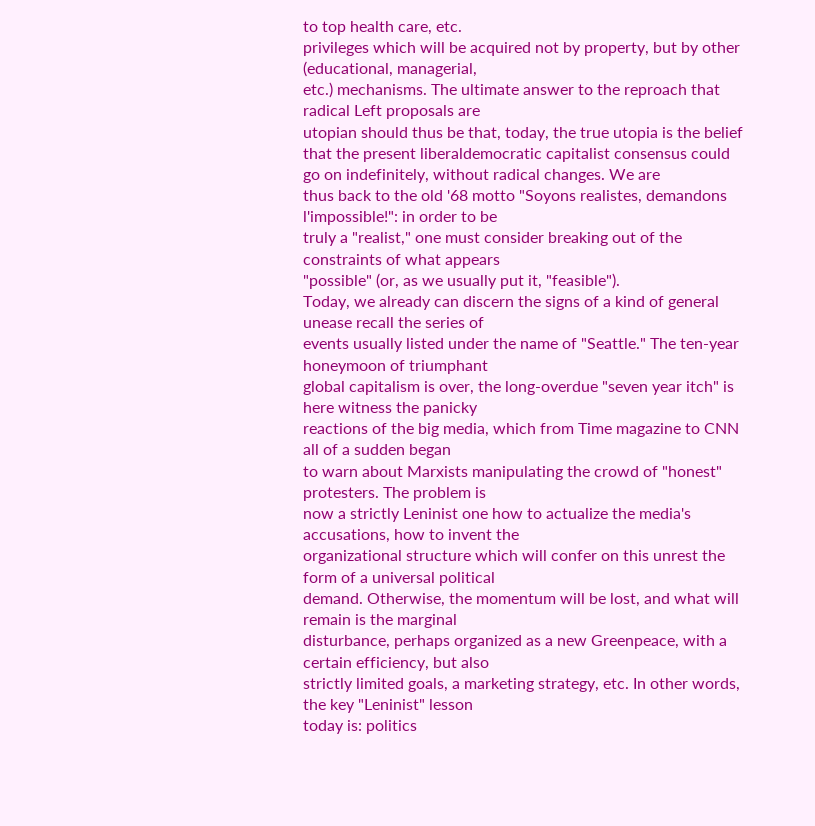to top health care, etc.
privileges which will be acquired not by property, but by other (educational, managerial,
etc.) mechanisms. The ultimate answer to the reproach that radical Left proposals are
utopian should thus be that, today, the true utopia is the belief that the present liberaldemocratic capitalist consensus could go on indefinitely, without radical changes. We are
thus back to the old '68 motto "Soyons realistes, demandons l'impossible!": in order to be
truly a "realist," one must consider breaking out of the constraints of what appears
"possible" (or, as we usually put it, "feasible").
Today, we already can discern the signs of a kind of general unease recall the series of
events usually listed under the name of "Seattle." The ten-year honeymoon of triumphant
global capitalism is over, the long-overdue "seven year itch" is here witness the panicky
reactions of the big media, which from Time magazine to CNN all of a sudden began
to warn about Marxists manipulating the crowd of "honest" protesters. The problem is
now a strictly Leninist one how to actualize the media's accusations, how to invent the
organizational structure which will confer on this unrest the form of a universal political
demand. Otherwise, the momentum will be lost, and what will remain is the marginal
disturbance, perhaps organized as a new Greenpeace, with a certain efficiency, but also
strictly limited goals, a marketing strategy, etc. In other words, the key "Leninist" lesson
today is: politics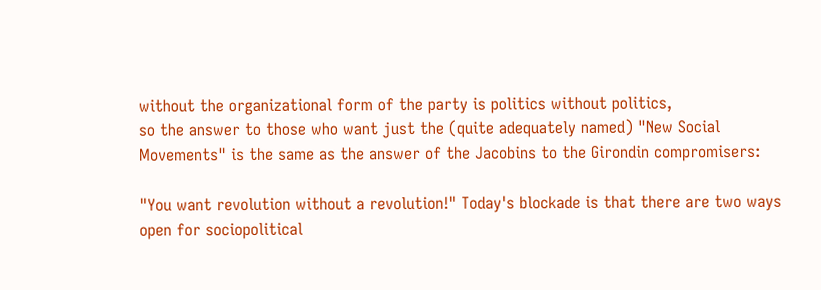without the organizational form of the party is politics without politics,
so the answer to those who want just the (quite adequately named) "New Social
Movements" is the same as the answer of the Jacobins to the Girondin compromisers:

"You want revolution without a revolution!" Today's blockade is that there are two ways
open for sociopolitical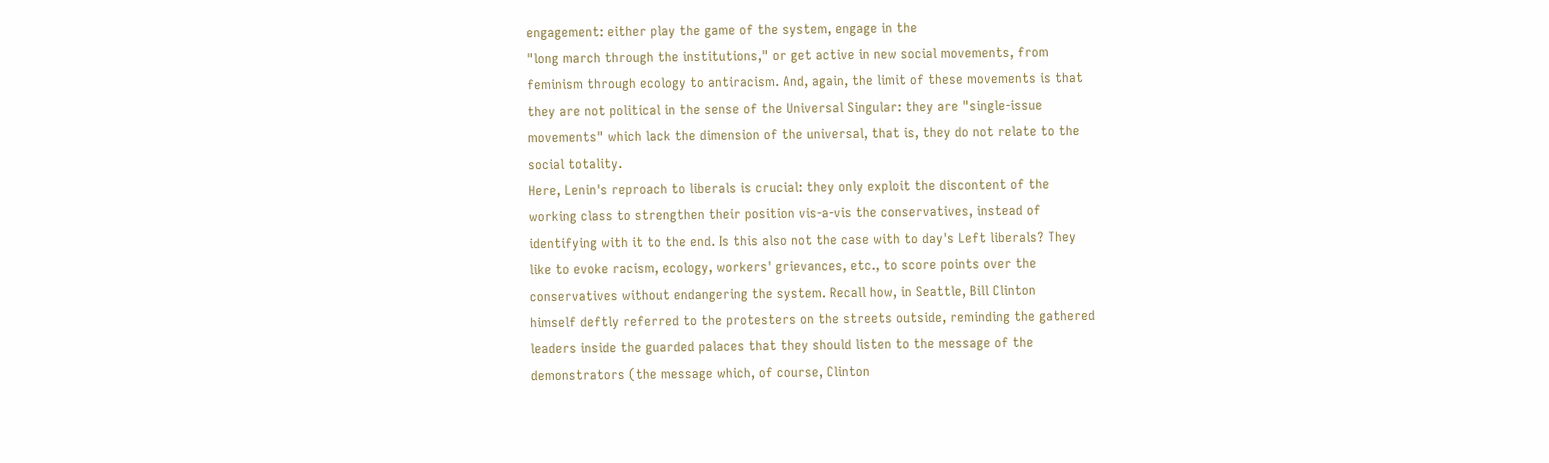engagement: either play the game of the system, engage in the
"long march through the institutions," or get active in new social movements, from
feminism through ecology to antiracism. And, again, the limit of these movements is that
they are not political in the sense of the Universal Singular: they are "single-issue
movements" which lack the dimension of the universal, that is, they do not relate to the
social totality.
Here, Lenin's reproach to liberals is crucial: they only exploit the discontent of the
working class to strengthen their position vis-a-vis the conservatives, instead of
identifying with it to the end. Is this also not the case with to day's Left liberals? They
like to evoke racism, ecology, workers' grievances, etc., to score points over the
conservatives without endangering the system. Recall how, in Seattle, Bill Clinton
himself deftly referred to the protesters on the streets outside, reminding the gathered
leaders inside the guarded palaces that they should listen to the message of the
demonstrators (the message which, of course, Clinton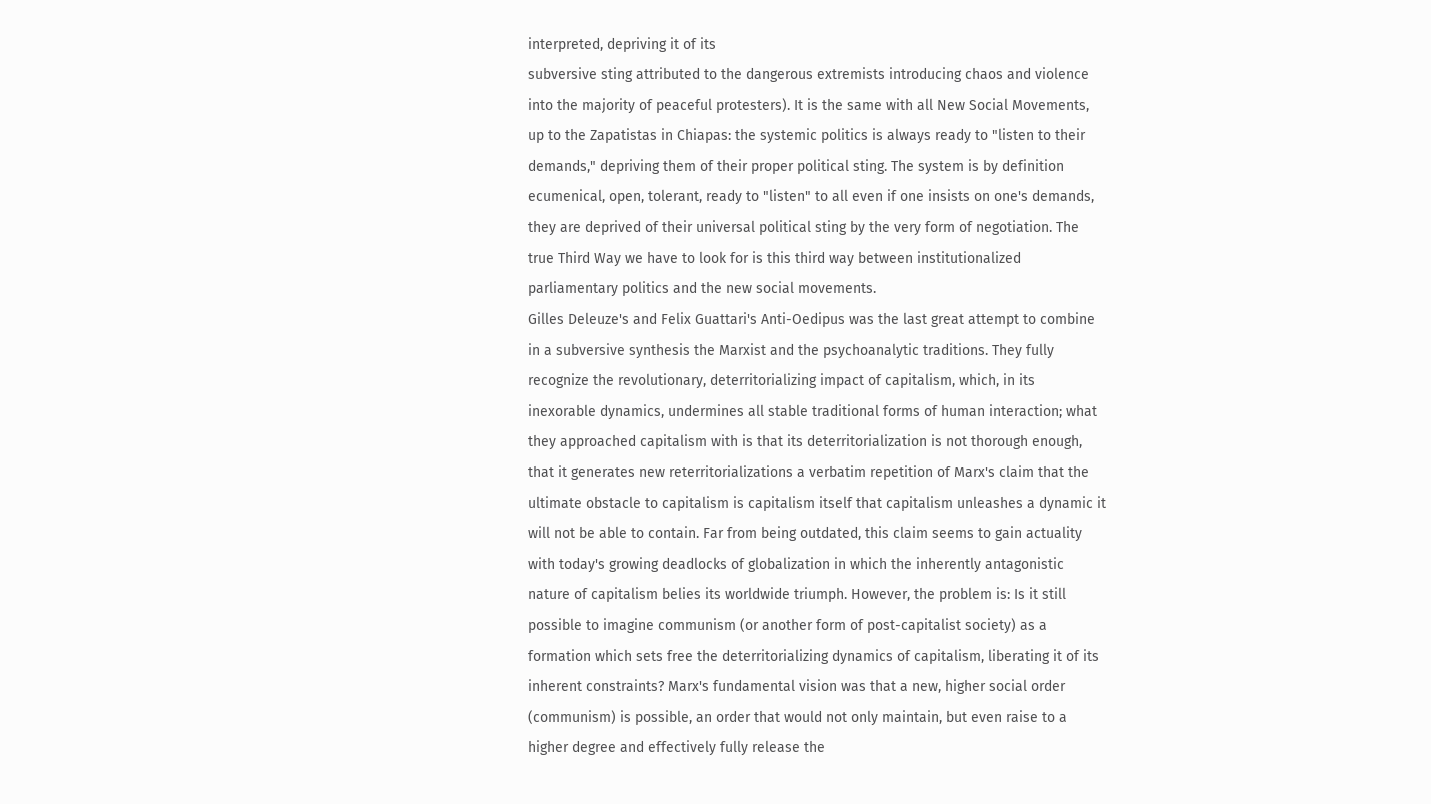interpreted, depriving it of its
subversive sting attributed to the dangerous extremists introducing chaos and violence
into the majority of peaceful protesters). It is the same with all New Social Movements,
up to the Zapatistas in Chiapas: the systemic politics is always ready to "listen to their
demands," depriving them of their proper political sting. The system is by definition
ecumenical, open, tolerant, ready to "listen" to all even if one insists on one's demands,
they are deprived of their universal political sting by the very form of negotiation. The
true Third Way we have to look for is this third way between institutionalized
parliamentary politics and the new social movements.
Gilles Deleuze's and Felix Guattari's Anti-Oedipus was the last great attempt to combine
in a subversive synthesis the Marxist and the psychoanalytic traditions. They fully
recognize the revolutionary, deterritorializing impact of capitalism, which, in its
inexorable dynamics, undermines all stable traditional forms of human interaction; what
they approached capitalism with is that its deterritorialization is not thorough enough,
that it generates new reterritorializations a verbatim repetition of Marx's claim that the
ultimate obstacle to capitalism is capitalism itself that capitalism unleashes a dynamic it
will not be able to contain. Far from being outdated, this claim seems to gain actuality
with today's growing deadlocks of globalization in which the inherently antagonistic
nature of capitalism belies its worldwide triumph. However, the problem is: Is it still
possible to imagine communism (or another form of post-capitalist society) as a
formation which sets free the deterritorializing dynamics of capitalism, liberating it of its
inherent constraints? Marx's fundamental vision was that a new, higher social order
(communism) is possible, an order that would not only maintain, but even raise to a
higher degree and effectively fully release the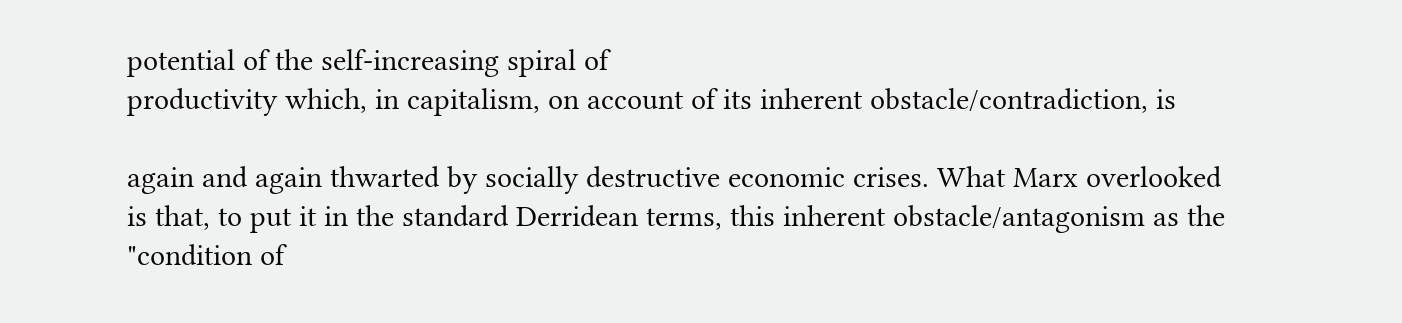potential of the self-increasing spiral of
productivity which, in capitalism, on account of its inherent obstacle/contradiction, is

again and again thwarted by socially destructive economic crises. What Marx overlooked
is that, to put it in the standard Derridean terms, this inherent obstacle/antagonism as the
"condition of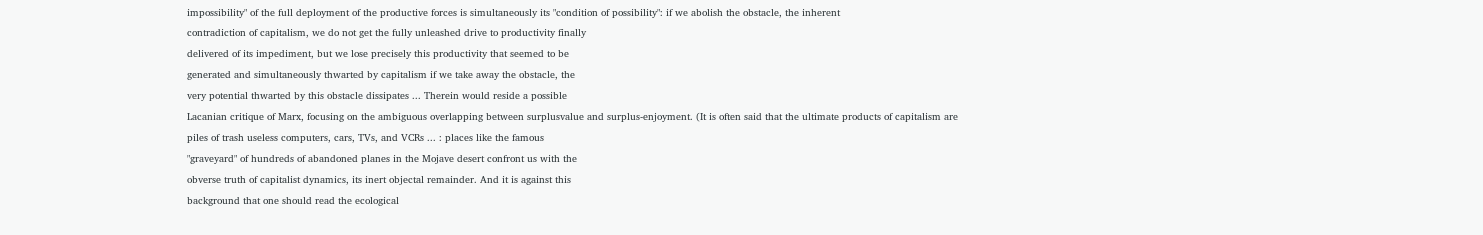impossibility" of the full deployment of the productive forces is simultaneously its "condition of possibility": if we abolish the obstacle, the inherent
contradiction of capitalism, we do not get the fully unleashed drive to productivity finally
delivered of its impediment, but we lose precisely this productivity that seemed to be
generated and simultaneously thwarted by capitalism if we take away the obstacle, the
very potential thwarted by this obstacle dissipates ... Therein would reside a possible
Lacanian critique of Marx, focusing on the ambiguous overlapping between surplusvalue and surplus-enjoyment. (It is often said that the ultimate products of capitalism are
piles of trash useless computers, cars, TVs, and VCRs ... : places like the famous
"graveyard" of hundreds of abandoned planes in the Mojave desert confront us with the
obverse truth of capitalist dynamics, its inert objectal remainder. And it is against this
background that one should read the ecological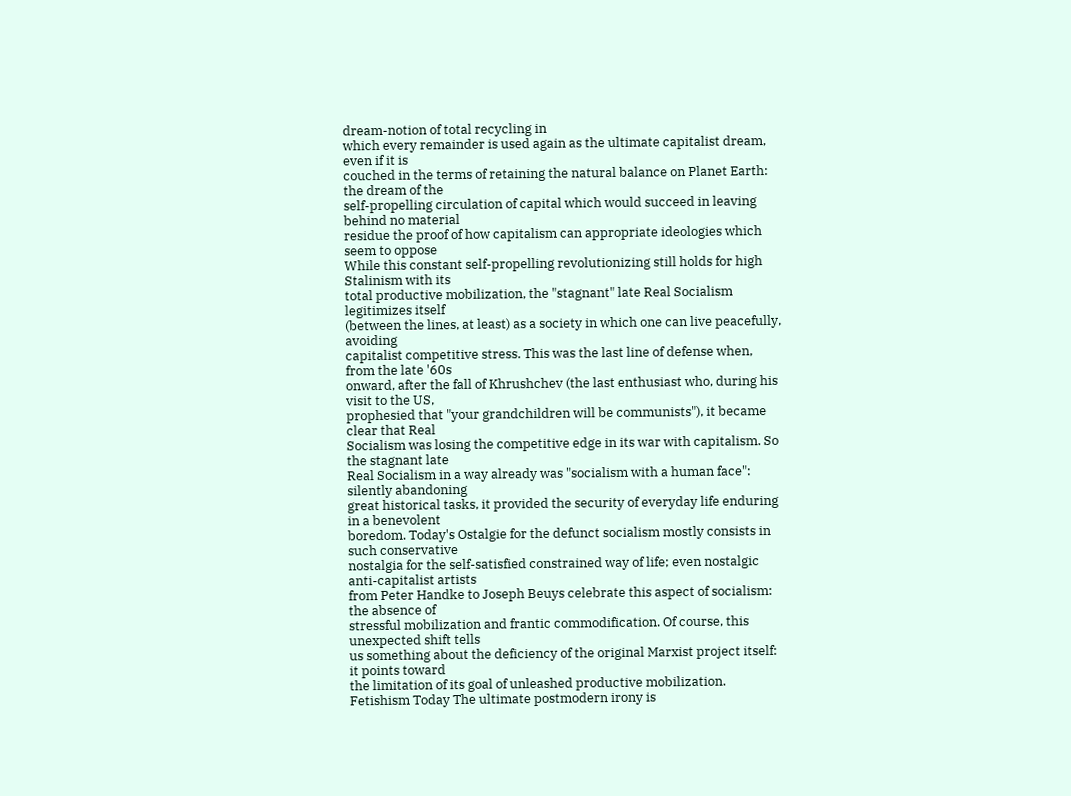dream-notion of total recycling in
which every remainder is used again as the ultimate capitalist dream, even if it is
couched in the terms of retaining the natural balance on Planet Earth: the dream of the
self-propelling circulation of capital which would succeed in leaving behind no material
residue the proof of how capitalism can appropriate ideologies which seem to oppose
While this constant self-propelling revolutionizing still holds for high Stalinism with its
total productive mobilization, the "stagnant" late Real Socialism legitimizes itself
(between the lines, at least) as a society in which one can live peacefully, avoiding
capitalist competitive stress. This was the last line of defense when, from the late '60s
onward, after the fall of Khrushchev (the last enthusiast who, during his visit to the US,
prophesied that "your grandchildren will be communists"), it became clear that Real
Socialism was losing the competitive edge in its war with capitalism. So the stagnant late
Real Socialism in a way already was "socialism with a human face": silently abandoning
great historical tasks, it provided the security of everyday life enduring in a benevolent
boredom. Today's Ostalgie for the defunct socialism mostly consists in such conservative
nostalgia for the self-satisfied constrained way of life; even nostalgic anti-capitalist artists
from Peter Handke to Joseph Beuys celebrate this aspect of socialism: the absence of
stressful mobilization and frantic commodification. Of course, this unexpected shift tells
us something about the deficiency of the original Marxist project itself: it points toward
the limitation of its goal of unleashed productive mobilization.
Fetishism Today The ultimate postmodern irony is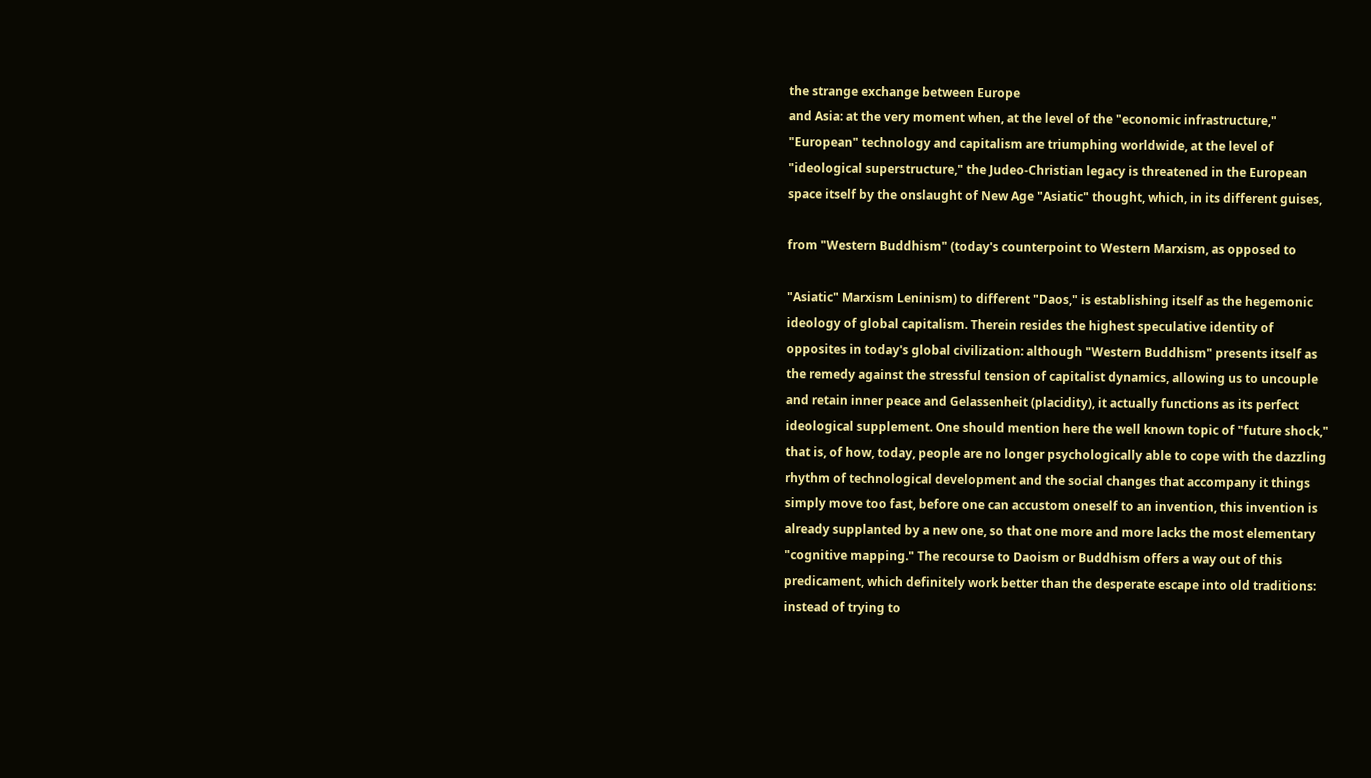the strange exchange between Europe
and Asia: at the very moment when, at the level of the "economic infrastructure,"
"European" technology and capitalism are triumphing worldwide, at the level of
"ideological superstructure," the Judeo-Christian legacy is threatened in the European
space itself by the onslaught of New Age "Asiatic" thought, which, in its different guises,

from "Western Buddhism" (today's counterpoint to Western Marxism, as opposed to

"Asiatic" Marxism Leninism) to different "Daos," is establishing itself as the hegemonic
ideology of global capitalism. Therein resides the highest speculative identity of
opposites in today's global civilization: although "Western Buddhism" presents itself as
the remedy against the stressful tension of capitalist dynamics, allowing us to uncouple
and retain inner peace and Gelassenheit (placidity), it actually functions as its perfect
ideological supplement. One should mention here the well known topic of "future shock,"
that is, of how, today, people are no longer psychologically able to cope with the dazzling
rhythm of technological development and the social changes that accompany it things
simply move too fast, before one can accustom oneself to an invention, this invention is
already supplanted by a new one, so that one more and more lacks the most elementary
"cognitive mapping." The recourse to Daoism or Buddhism offers a way out of this
predicament, which definitely work better than the desperate escape into old traditions:
instead of trying to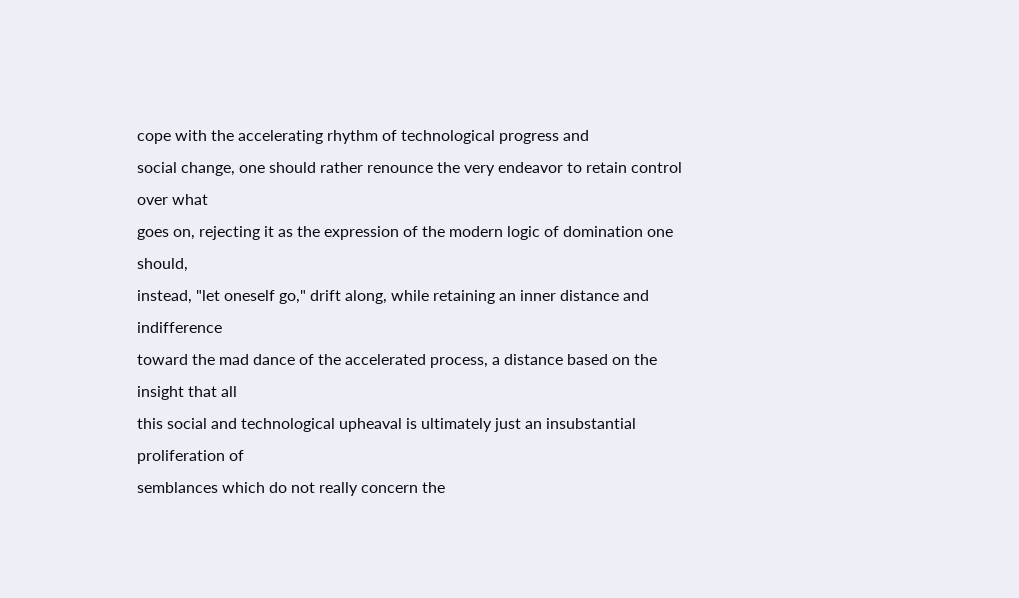cope with the accelerating rhythm of technological progress and
social change, one should rather renounce the very endeavor to retain control over what
goes on, rejecting it as the expression of the modern logic of domination one should,
instead, "let oneself go," drift along, while retaining an inner distance and indifference
toward the mad dance of the accelerated process, a distance based on the insight that all
this social and technological upheaval is ultimately just an insubstantial proliferation of
semblances which do not really concern the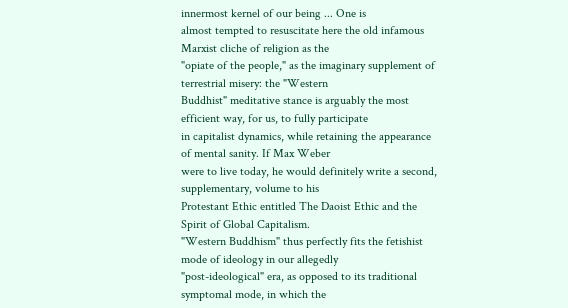innermost kernel of our being ... One is
almost tempted to resuscitate here the old infamous Marxist cliche of religion as the
"opiate of the people," as the imaginary supplement of terrestrial misery: the "Western
Buddhist" meditative stance is arguably the most efficient way, for us, to fully participate
in capitalist dynamics, while retaining the appearance of mental sanity. If Max Weber
were to live today, he would definitely write a second, supplementary, volume to his
Protestant Ethic entitled The Daoist Ethic and the Spirit of Global Capitalism.
"Western Buddhism" thus perfectly fits the fetishist mode of ideology in our allegedly
"post-ideological" era, as opposed to its traditional symptomal mode, in which the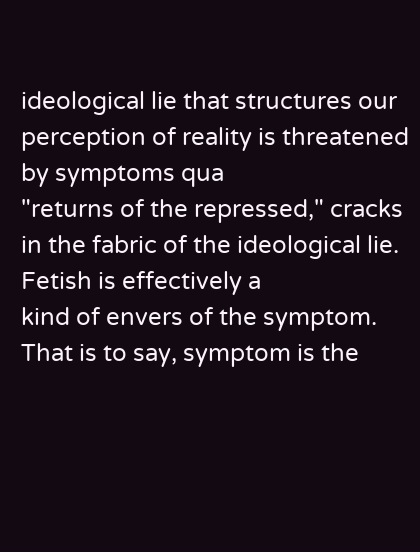ideological lie that structures our perception of reality is threatened by symptoms qua
"returns of the repressed," cracks in the fabric of the ideological lie. Fetish is effectively a
kind of envers of the symptom. That is to say, symptom is the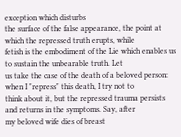exception which disturbs
the surface of the false appearance, the point at which the repressed truth erupts, while
fetish is the embodiment of the Lie which enables us to sustain the unbearable truth. Let
us take the case of the death of a beloved person: when I "repress" this death, I try not to
think about it, but the repressed trauma persists and returns in the symptoms. Say, after
my beloved wife dies of breast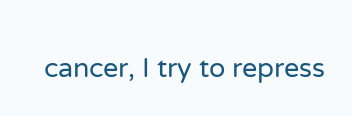cancer, I try to repress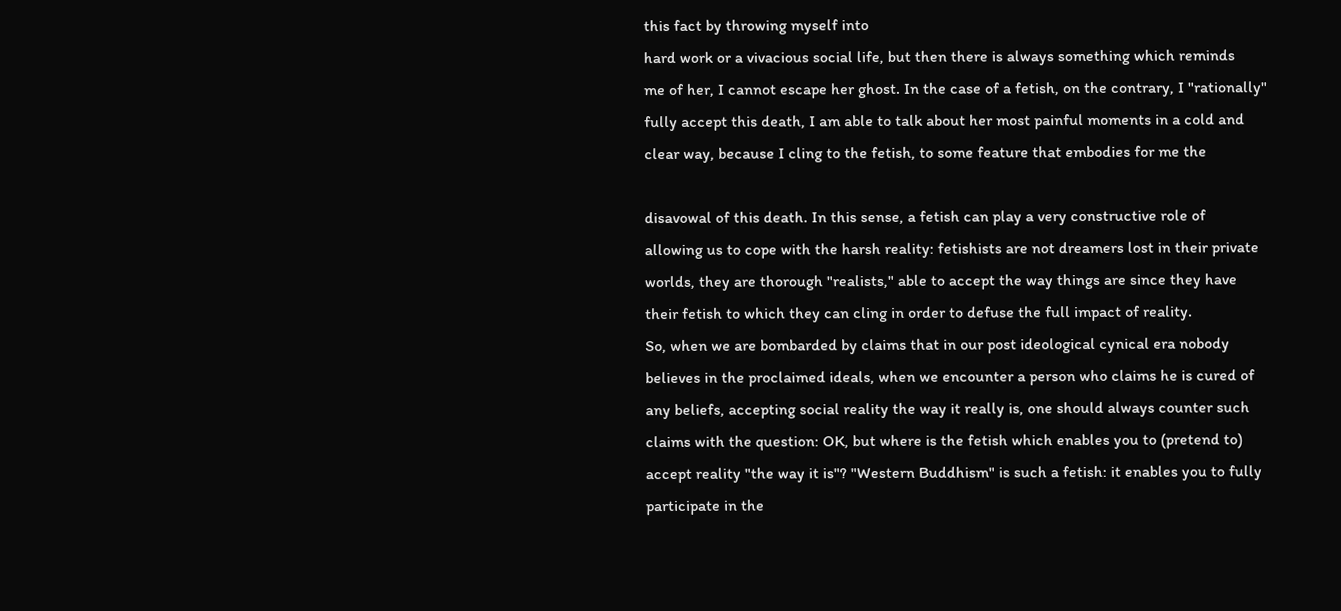this fact by throwing myself into
hard work or a vivacious social life, but then there is always something which reminds
me of her, I cannot escape her ghost. In the case of a fetish, on the contrary, I "rationally"
fully accept this death, I am able to talk about her most painful moments in a cold and
clear way, because I cling to the fetish, to some feature that embodies for me the

disavowal of this death. In this sense, a fetish can play a very constructive role of
allowing us to cope with the harsh reality: fetishists are not dreamers lost in their private
worlds, they are thorough "realists," able to accept the way things are since they have
their fetish to which they can cling in order to defuse the full impact of reality.
So, when we are bombarded by claims that in our post ideological cynical era nobody
believes in the proclaimed ideals, when we encounter a person who claims he is cured of
any beliefs, accepting social reality the way it really is, one should always counter such
claims with the question: OK, but where is the fetish which enables you to (pretend to)
accept reality "the way it is"? "Western Buddhism" is such a fetish: it enables you to fully
participate in the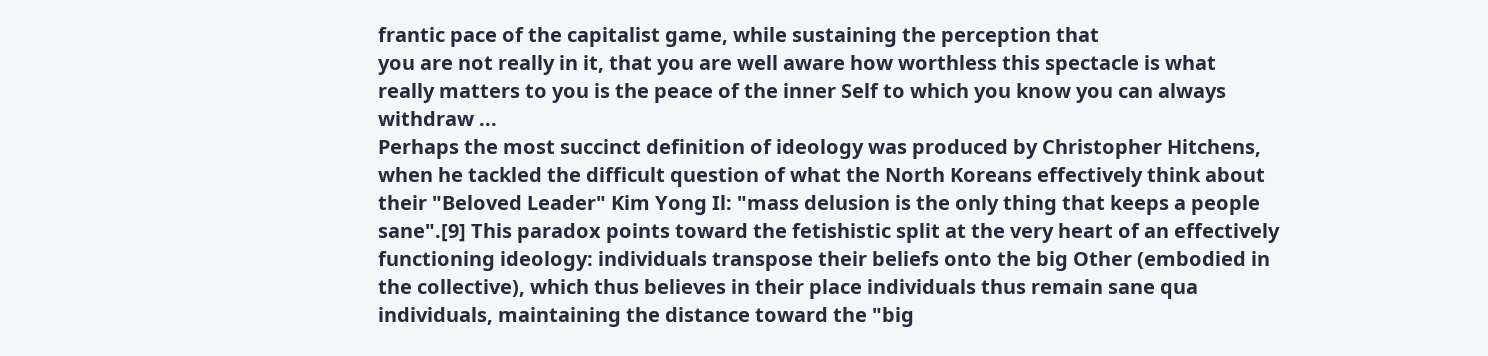frantic pace of the capitalist game, while sustaining the perception that
you are not really in it, that you are well aware how worthless this spectacle is what
really matters to you is the peace of the inner Self to which you know you can always
withdraw ...
Perhaps the most succinct definition of ideology was produced by Christopher Hitchens,
when he tackled the difficult question of what the North Koreans effectively think about
their "Beloved Leader" Kim Yong Il: "mass delusion is the only thing that keeps a people
sane".[9] This paradox points toward the fetishistic split at the very heart of an effectively
functioning ideology: individuals transpose their beliefs onto the big Other (embodied in
the collective), which thus believes in their place individuals thus remain sane qua
individuals, maintaining the distance toward the "big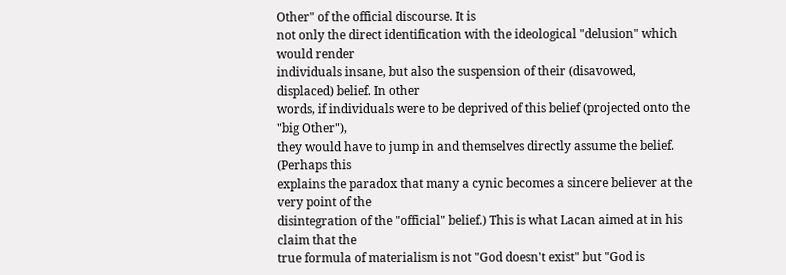Other" of the official discourse. It is
not only the direct identification with the ideological "delusion" which would render
individuals insane, but also the suspension of their (disavowed, displaced) belief. In other
words, if individuals were to be deprived of this belief (projected onto the "big Other"),
they would have to jump in and themselves directly assume the belief. (Perhaps this
explains the paradox that many a cynic becomes a sincere believer at the very point of the
disintegration of the "official" belief.) This is what Lacan aimed at in his claim that the
true formula of materialism is not "God doesn't exist" but "God is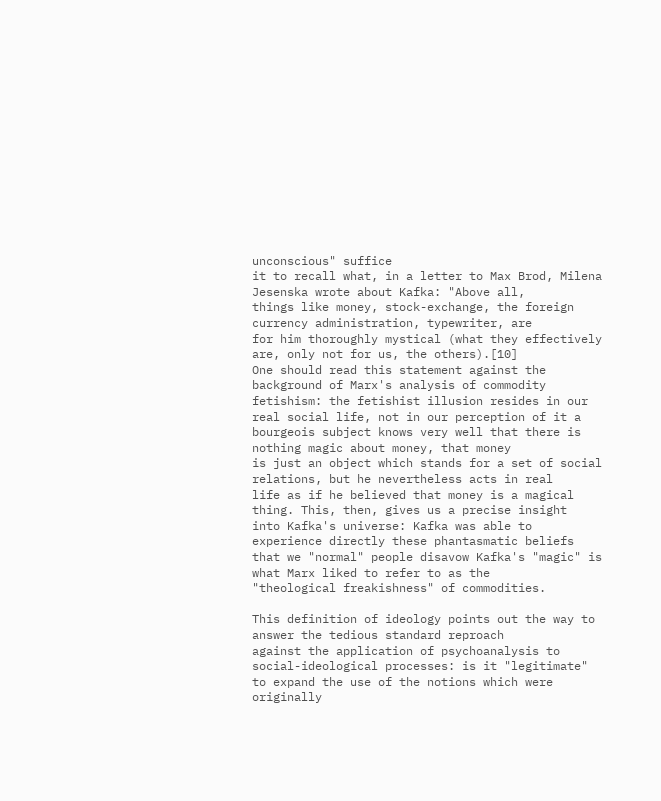unconscious" suffice
it to recall what, in a letter to Max Brod, Milena Jesenska wrote about Kafka: "Above all,
things like money, stock-exchange, the foreign currency administration, typewriter, are
for him thoroughly mystical (what they effectively are, only not for us, the others).[10]
One should read this statement against the background of Marx's analysis of commodity
fetishism: the fetishist illusion resides in our real social life, not in our perception of it a
bourgeois subject knows very well that there is nothing magic about money, that money
is just an object which stands for a set of social relations, but he nevertheless acts in real
life as if he believed that money is a magical thing. This, then, gives us a precise insight
into Kafka's universe: Kafka was able to experience directly these phantasmatic beliefs
that we "normal" people disavow Kafka's "magic" is what Marx liked to refer to as the
"theological freakishness" of commodities.

This definition of ideology points out the way to answer the tedious standard reproach
against the application of psychoanalysis to social-ideological processes: is it "legitimate"
to expand the use of the notions which were originally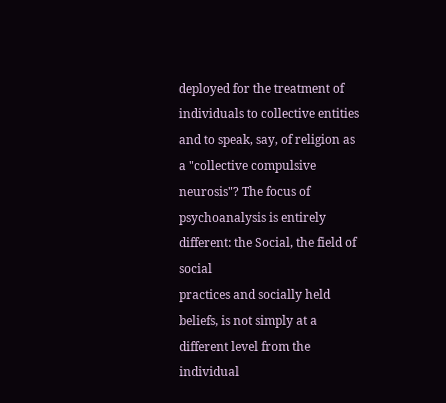deployed for the treatment of
individuals to collective entities and to speak, say, of religion as a "collective compulsive
neurosis"? The focus of psychoanalysis is entirely different: the Social, the field of social
practices and socially held beliefs, is not simply at a different level from the individual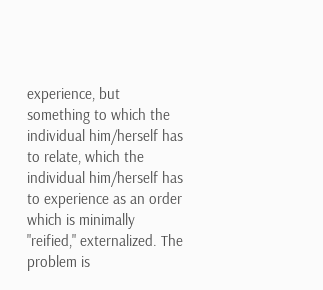experience, but something to which the individual him/herself has to relate, which the
individual him/herself has to experience as an order which is minimally "reified," externalized. The problem is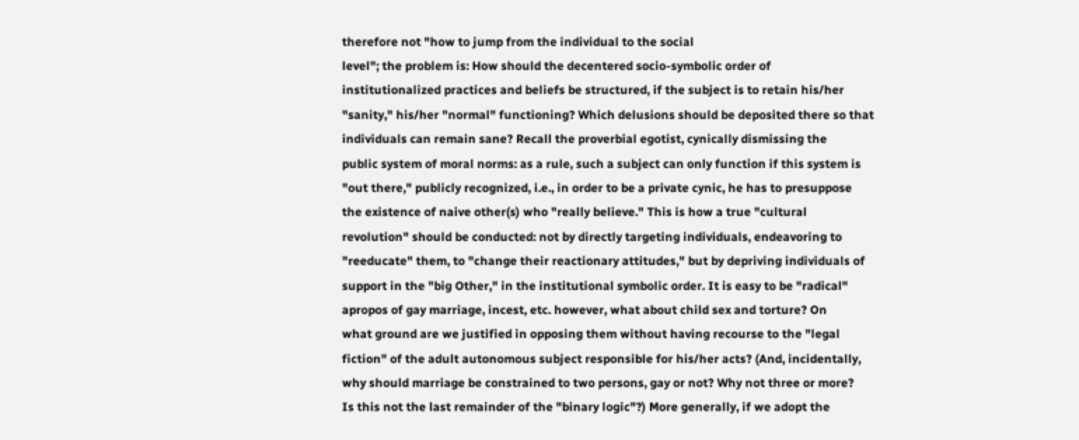therefore not "how to jump from the individual to the social
level"; the problem is: How should the decentered socio-symbolic order of
institutionalized practices and beliefs be structured, if the subject is to retain his/her
"sanity," his/her "normal" functioning? Which delusions should be deposited there so that
individuals can remain sane? Recall the proverbial egotist, cynically dismissing the
public system of moral norms: as a rule, such a subject can only function if this system is
"out there," publicly recognized, i.e., in order to be a private cynic, he has to presuppose
the existence of naive other(s) who "really believe." This is how a true "cultural
revolution" should be conducted: not by directly targeting individuals, endeavoring to
"reeducate" them, to "change their reactionary attitudes," but by depriving individuals of
support in the "big Other," in the institutional symbolic order. It is easy to be "radical"
apropos of gay marriage, incest, etc. however, what about child sex and torture? On
what ground are we justified in opposing them without having recourse to the "legal
fiction" of the adult autonomous subject responsible for his/her acts? (And, incidentally,
why should marriage be constrained to two persons, gay or not? Why not three or more?
Is this not the last remainder of the "binary logic"?) More generally, if we adopt the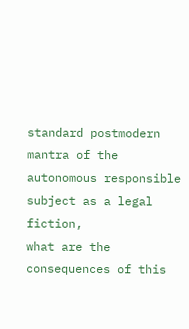standard postmodern mantra of the autonomous responsible subject as a legal fiction,
what are the consequences of this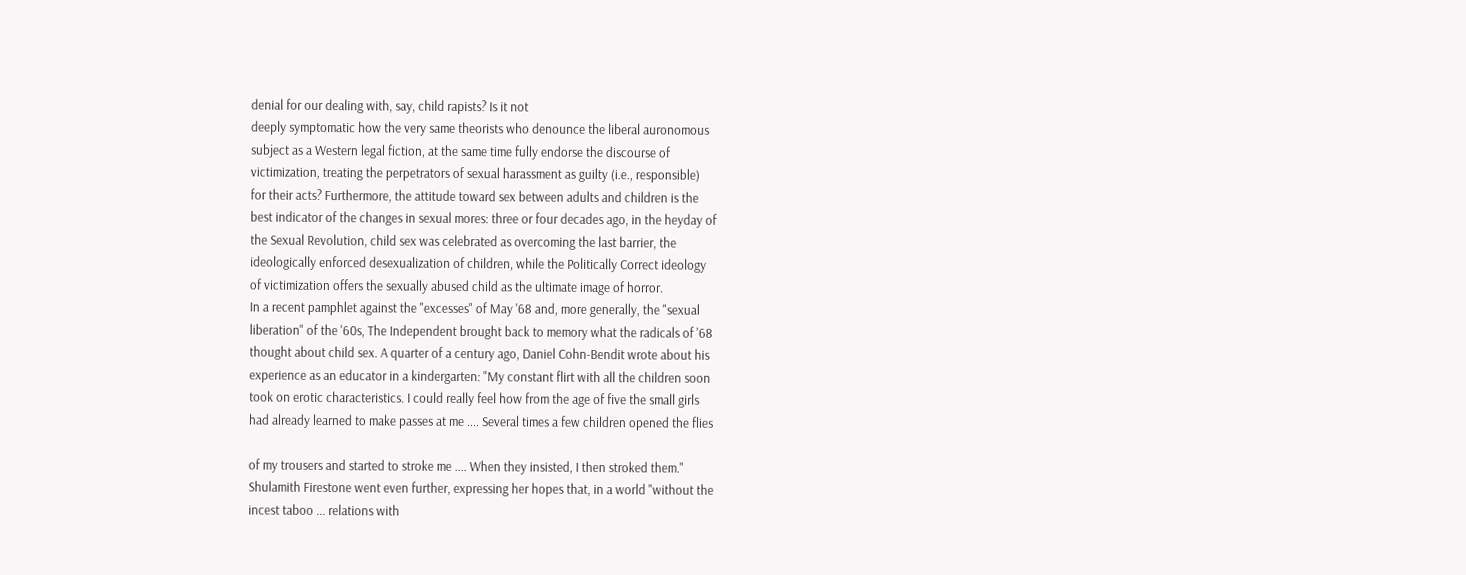denial for our dealing with, say, child rapists? Is it not
deeply symptomatic how the very same theorists who denounce the liberal auronomous
subject as a Western legal fiction, at the same time fully endorse the discourse of
victimization, treating the perpetrators of sexual harassment as guilty (i.e., responsible)
for their acts? Furthermore, the attitude toward sex between adults and children is the
best indicator of the changes in sexual mores: three or four decades ago, in the heyday of
the Sexual Revolution, child sex was celebrated as overcoming the last barrier, the
ideologically enforced desexualization of children, while the Politically Correct ideology
of victimization offers the sexually abused child as the ultimate image of horror.
In a recent pamphlet against the "excesses" of May '68 and, more generally, the "sexual
liberation" of the '60s, The Independent brought back to memory what the radicals of '68
thought about child sex. A quarter of a century ago, Daniel Cohn-Bendit wrote about his
experience as an educator in a kindergarten: "My constant flirt with all the children soon
took on erotic characteristics. I could really feel how from the age of five the small girls
had already learned to make passes at me .... Several times a few children opened the flies

of my trousers and started to stroke me .... When they insisted, I then stroked them."
Shulamith Firestone went even further, expressing her hopes that, in a world "without the
incest taboo ... relations with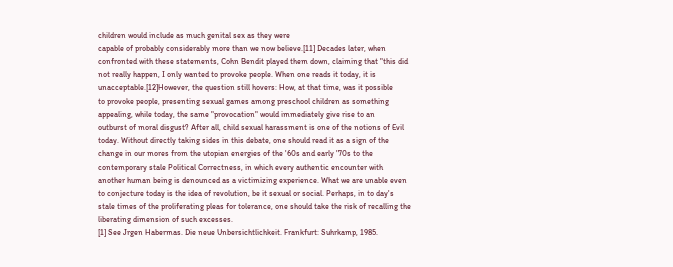children would include as much genital sex as they were
capable of probably considerably more than we now believe.[11] Decades later, when
confronted with these statements, Cohn Bendit played them down, claiming that "this did
not really happen, I only wanted to provoke people. When one reads it today, it is
unacceptable.[12]However, the question still hovers: How, at that time, was it possible
to provoke people, presenting sexual games among preschool children as something
appealing, while today, the same "provocation" would immediately give rise to an
outburst of moral disgust? After all, child sexual harassment is one of the notions of Evil
today. Without directly taking sides in this debate, one should read it as a sign of the
change in our mores from the utopian energies of the '60s and early '70s to the
contemporary stale Political Correctness, in which every authentic encounter with
another human being is denounced as a victimizing experience. What we are unable even
to conjecture today is the idea of revolution, be it sexual or social. Perhaps, in to day's
stale times of the proliferating pleas for tolerance, one should take the risk of recalling the
liberating dimension of such excesses.
[1] See Jrgen Habermas. Die neue Unbersichtlichkeit. Frankfurt: Suhrkamp, 1985.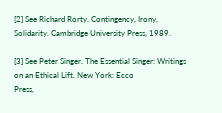[2] See Richard Rorty. Contingency, Irony, Solidarity. Cambridge University Press, 1989.

[3] See Peter Singer. The Essential Singer: Writings on an Ethical Lift. New York: Ecco
Press,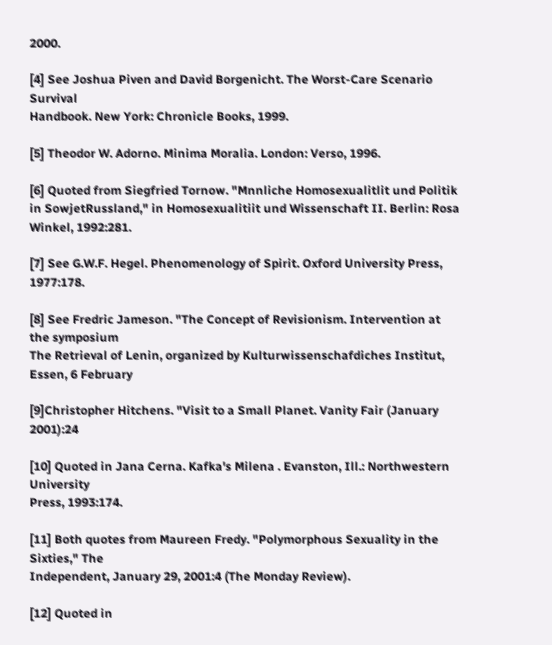2000.

[4] See Joshua Piven and David Borgenicht. The Worst-Care Scenario Survival
Handbook. New York: Chronicle Books, 1999.

[5] Theodor W. Adorno. Minima Moralia. London: Verso, 1996.

[6] Quoted from Siegfried Tornow. "Mnnliche Homosexualitlit und Politik in SowjetRussland," in Homosexualitiit und Wissenschaft II. Berlin: Rosa Winkel, 1992:281.

[7] See G.W.F. Hegel. Phenomenology of Spirit. Oxford University Press, 1977:178.

[8] See Fredric Jameson. "The Concept of Revisionism. Intervention at the symposium
The Retrieval of Lenin, organized by Kulturwissenschafdiches Institut, Essen, 6 February

[9]Christopher Hitchens. "Visit to a Small Planet. Vanity Fair (January 2001):24

[10] Quoted in Jana Cerna. Kafka's Milena . Evanston, Ill.: Northwestern University
Press, 1993:174.

[11] Both quotes from Maureen Fredy. "Polymorphous Sexuality in the Sixties," The
Independent, January 29, 2001:4 (The Monday Review).

[12] Quoted in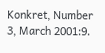Konkret, Number 3, March 2001:9.